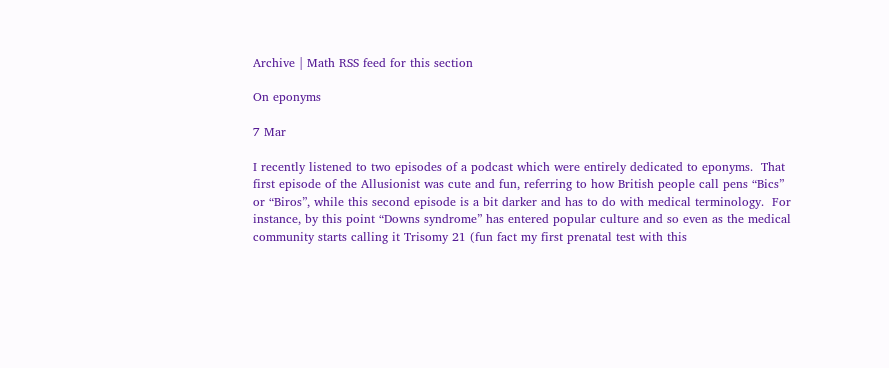Archive | Math RSS feed for this section

On eponyms

7 Mar

I recently listened to two episodes of a podcast which were entirely dedicated to eponyms.  That first episode of the Allusionist was cute and fun, referring to how British people call pens “Bics” or “Biros”, while this second episode is a bit darker and has to do with medical terminology.  For instance, by this point “Downs syndrome” has entered popular culture and so even as the medical community starts calling it Trisomy 21 (fun fact my first prenatal test with this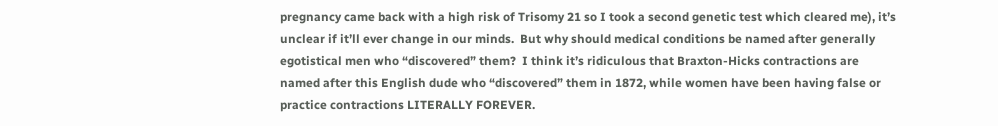pregnancy came back with a high risk of Trisomy 21 so I took a second genetic test which cleared me), it’s unclear if it’ll ever change in our minds.  But why should medical conditions be named after generally egotistical men who “discovered” them?  I think it’s ridiculous that Braxton-Hicks contractions are named after this English dude who “discovered” them in 1872, while women have been having false or practice contractions LITERALLY FOREVER.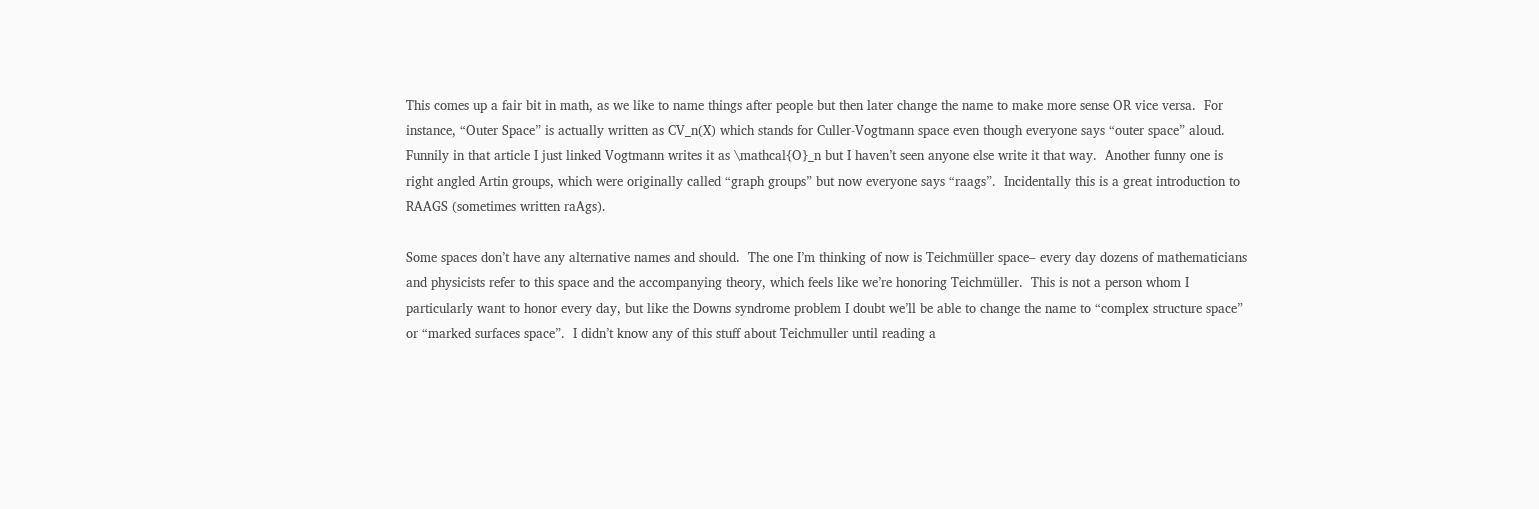This comes up a fair bit in math, as we like to name things after people but then later change the name to make more sense OR vice versa.  For instance, “Outer Space” is actually written as CV_n(X) which stands for Culler-Vogtmann space even though everyone says “outer space” aloud.  Funnily in that article I just linked Vogtmann writes it as \mathcal{O}_n but I haven’t seen anyone else write it that way.  Another funny one is right angled Artin groups, which were originally called “graph groups” but now everyone says “raags”.  Incidentally this is a great introduction to RAAGS (sometimes written raAgs).

Some spaces don’t have any alternative names and should.  The one I’m thinking of now is Teichmüller space– every day dozens of mathematicians and physicists refer to this space and the accompanying theory, which feels like we’re honoring Teichmüller.  This is not a person whom I particularly want to honor every day, but like the Downs syndrome problem I doubt we’ll be able to change the name to “complex structure space” or “marked surfaces space”.  I didn’t know any of this stuff about Teichmuller until reading a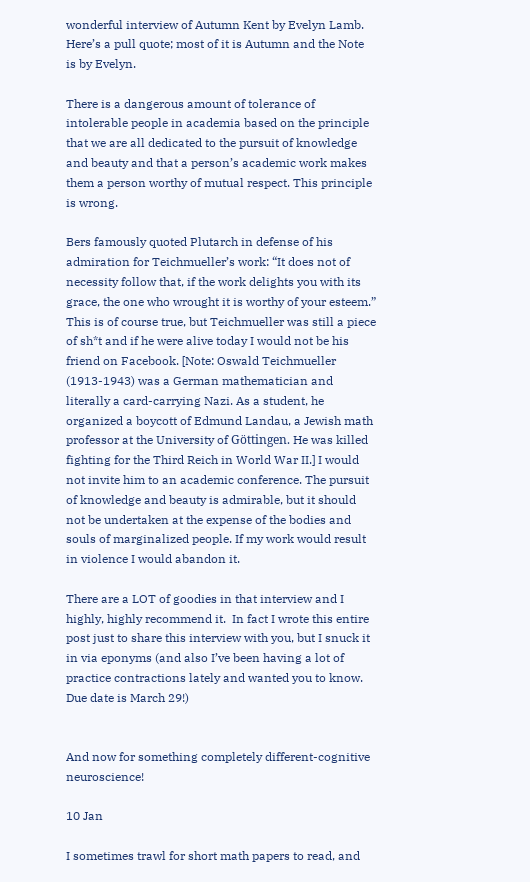wonderful interview of Autumn Kent by Evelyn Lamb.  Here’s a pull quote; most of it is Autumn and the Note is by Evelyn.

There is a dangerous amount of tolerance of intolerable people in academia based on the principle that we are all dedicated to the pursuit of knowledge and beauty and that a person’s academic work makes them a person worthy of mutual respect. This principle is wrong.

Bers famously quoted Plutarch in defense of his admiration for Teichmueller’s work: “It does not of necessity follow that, if the work delights you with its grace, the one who wrought it is worthy of your esteem.” This is of course true, but Teichmueller was still a piece of sh*t and if he were alive today I would not be his friend on Facebook. [Note: Oswald Teichmueller (1913-1943) was a German mathematician and literally a card-carrying Nazi. As a student, he organized a boycott of Edmund Landau, a Jewish math professor at the University of Göttingen. He was killed fighting for the Third Reich in World War II.] I would not invite him to an academic conference. The pursuit of knowledge and beauty is admirable, but it should not be undertaken at the expense of the bodies and souls of marginalized people. If my work would result in violence I would abandon it.

There are a LOT of goodies in that interview and I highly, highly recommend it.  In fact I wrote this entire post just to share this interview with you, but I snuck it in via eponyms (and also I’ve been having a lot of practice contractions lately and wanted you to know.  Due date is March 29!)


And now for something completely different-cognitive neuroscience!

10 Jan

I sometimes trawl for short math papers to read, and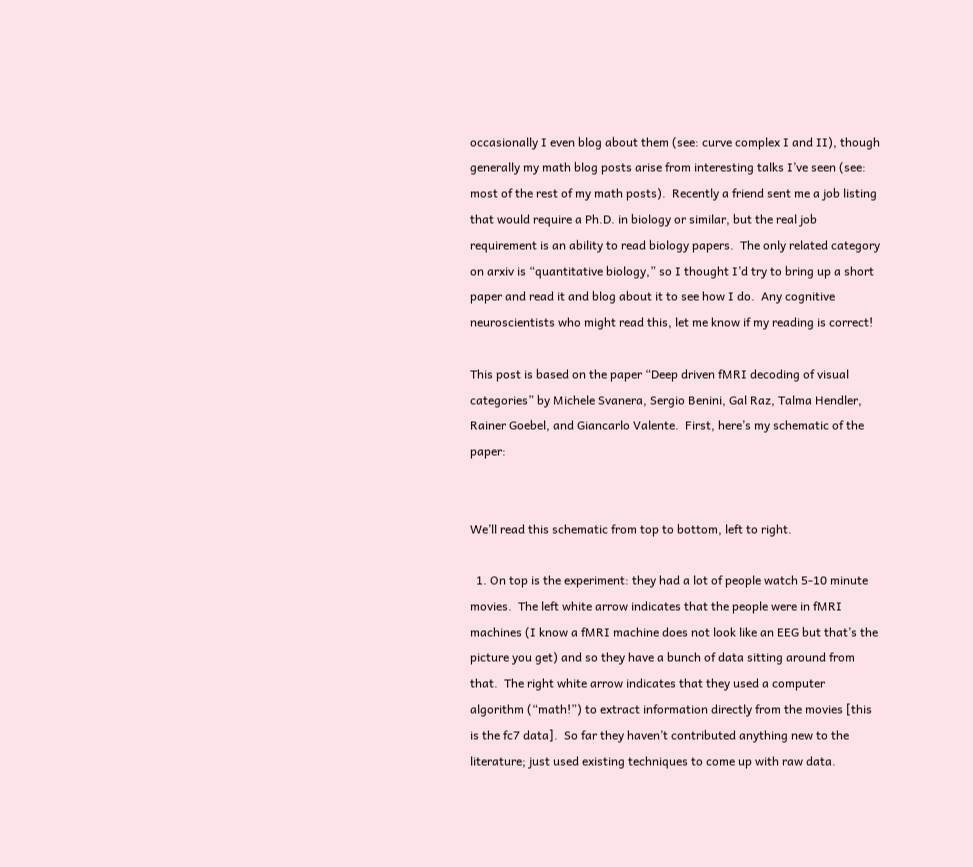occasionally I even blog about them (see: curve complex I and II), though generally my math blog posts arise from interesting talks I’ve seen (see: most of the rest of my math posts).  Recently a friend sent me a job listing that would require a Ph.D. in biology or similar, but the real job requirement is an ability to read biology papers.  The only related category on arxiv is “quantitative biology,” so I thought I’d try to bring up a short paper and read it and blog about it to see how I do.  Any cognitive neuroscientists who might read this, let me know if my reading is correct!

This post is based on the paper “Deep driven fMRI decoding of visual categories” by Michele Svanera, Sergio Benini, Gal Raz, Talma Hendler, Rainer Goebel, and Giancarlo Valente.  First, here’s my schematic of the paper:


We’ll read this schematic from top to bottom, left to right.

  1. On top is the experiment: they had a lot of people watch 5-10 minute movies.  The left white arrow indicates that the people were in fMRI machines (I know a fMRI machine does not look like an EEG but that’s the picture you get) and so they have a bunch of data sitting around from that.  The right white arrow indicates that they used a computer algorithm (“math!”) to extract information directly from the movies [this is the fc7 data].  So far they haven’t contributed anything new to the literature; just used existing techniques to come up with raw data.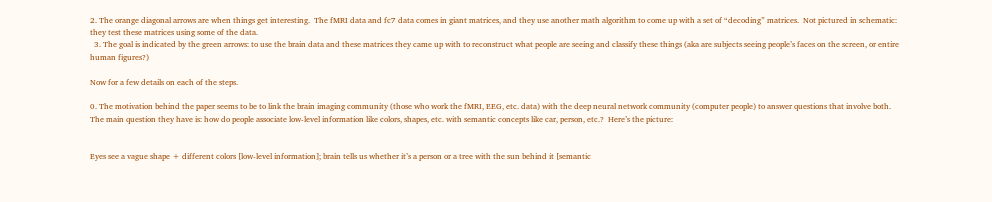2. The orange diagonal arrows are when things get interesting.  The fMRI data and fc7 data comes in giant matrices, and they use another math algorithm to come up with a set of “decoding” matrices.  Not pictured in schematic: they test these matrices using some of the data.
  3. The goal is indicated by the green arrows: to use the brain data and these matrices they came up with to reconstruct what people are seeing and classify these things (aka are subjects seeing people’s faces on the screen, or entire human figures?)

Now for a few details on each of the steps.

0. The motivation behind the paper seems to be to link the brain imaging community (those who work the fMRI, EEG, etc. data) with the deep neural network community (computer people) to answer questions that involve both.  The main question they have is: how do people associate low-level information like colors, shapes, etc. with semantic concepts like car, person, etc.?  Here’s the picture:


Eyes see a vague shape + different colors [low-level information]; brain tells us whether it’s a person or a tree with the sun behind it [semantic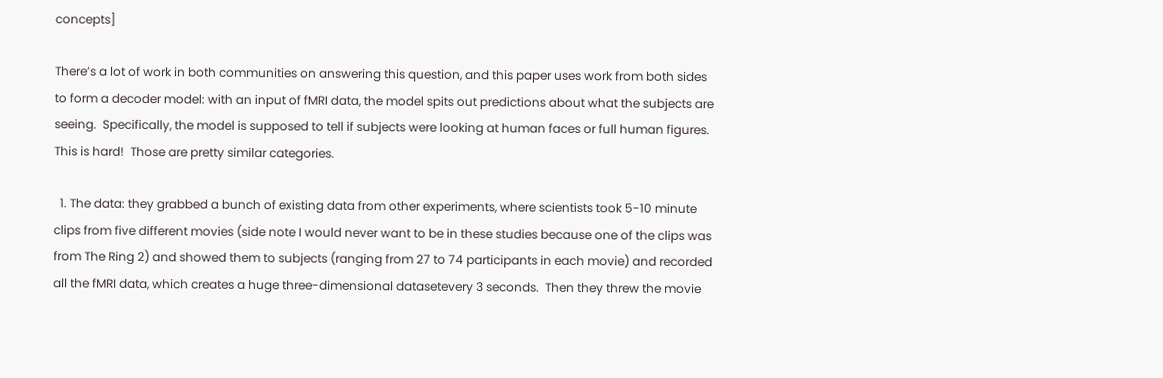concepts]

There’s a lot of work in both communities on answering this question, and this paper uses work from both sides to form a decoder model: with an input of fMRI data, the model spits out predictions about what the subjects are seeing.  Specifically, the model is supposed to tell if subjects were looking at human faces or full human figures.  This is hard!  Those are pretty similar categories.

  1. The data: they grabbed a bunch of existing data from other experiments, where scientists took 5-10 minute clips from five different movies (side note I would never want to be in these studies because one of the clips was from The Ring 2) and showed them to subjects (ranging from 27 to 74 participants in each movie) and recorded all the fMRI data, which creates a huge three-dimensional datasetevery 3 seconds.  Then they threw the movie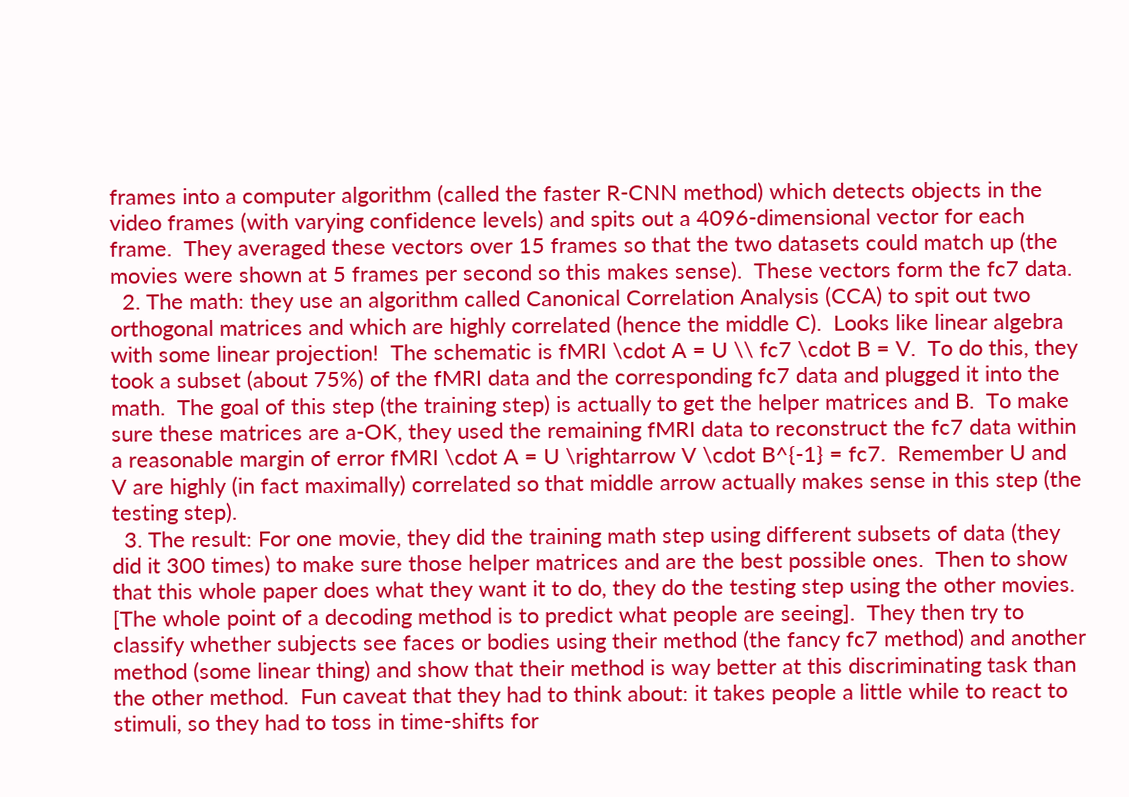frames into a computer algorithm (called the faster R-CNN method) which detects objects in the video frames (with varying confidence levels) and spits out a 4096-dimensional vector for each frame.  They averaged these vectors over 15 frames so that the two datasets could match up (the movies were shown at 5 frames per second so this makes sense).  These vectors form the fc7 data.
  2. The math: they use an algorithm called Canonical Correlation Analysis (CCA) to spit out two orthogonal matrices and which are highly correlated (hence the middle C).  Looks like linear algebra with some linear projection!  The schematic is fMRI \cdot A = U \\ fc7 \cdot B = V.  To do this, they took a subset (about 75%) of the fMRI data and the corresponding fc7 data and plugged it into the math.  The goal of this step (the training step) is actually to get the helper matrices and B.  To make sure these matrices are a-OK, they used the remaining fMRI data to reconstruct the fc7 data within a reasonable margin of error fMRI \cdot A = U \rightarrow V \cdot B^{-1} = fc7.  Remember U and V are highly (in fact maximally) correlated so that middle arrow actually makes sense in this step (the testing step).
  3. The result: For one movie, they did the training math step using different subsets of data (they did it 300 times) to make sure those helper matrices and are the best possible ones.  Then to show that this whole paper does what they want it to do, they do the testing step using the other movies.  [The whole point of a decoding method is to predict what people are seeing].  They then try to classify whether subjects see faces or bodies using their method (the fancy fc7 method) and another method (some linear thing) and show that their method is way better at this discriminating task than the other method.  Fun caveat that they had to think about: it takes people a little while to react to stimuli, so they had to toss in time-shifts for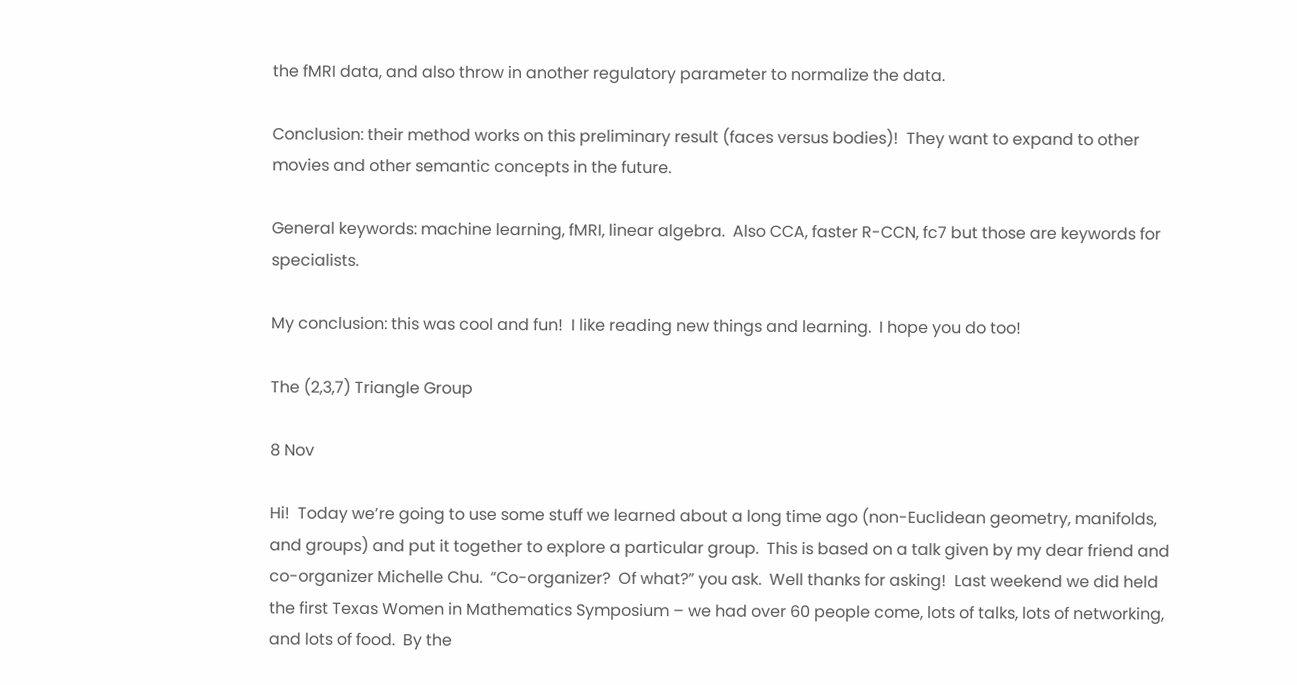the fMRI data, and also throw in another regulatory parameter to normalize the data.

Conclusion: their method works on this preliminary result (faces versus bodies)!  They want to expand to other movies and other semantic concepts in the future.

General keywords: machine learning, fMRI, linear algebra.  Also CCA, faster R-CCN, fc7 but those are keywords for specialists.

My conclusion: this was cool and fun!  I like reading new things and learning.  I hope you do too!

The (2,3,7) Triangle Group

8 Nov

Hi!  Today we’re going to use some stuff we learned about a long time ago (non-Euclidean geometry, manifolds, and groups) and put it together to explore a particular group.  This is based on a talk given by my dear friend and co-organizer Michelle Chu.  “Co-organizer?  Of what?” you ask.  Well thanks for asking!  Last weekend we did held the first Texas Women in Mathematics Symposium – we had over 60 people come, lots of talks, lots of networking, and lots of food.  By the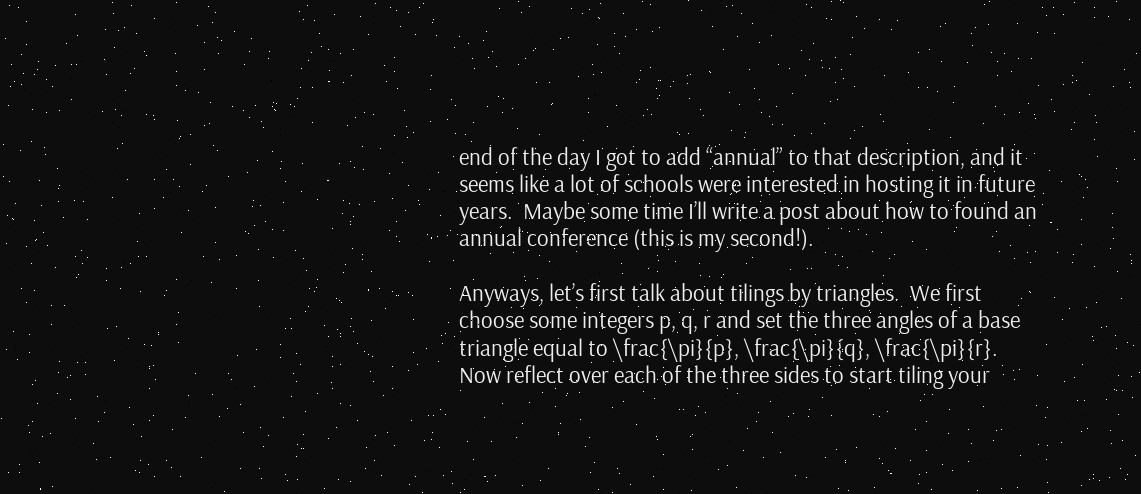end of the day I got to add “annual” to that description, and it seems like a lot of schools were interested in hosting it in future years.  Maybe some time I’ll write a post about how to found an annual conference (this is my second!).

Anyways, let’s first talk about tilings by triangles.  We first choose some integers p, q, r and set the three angles of a base triangle equal to \frac{\pi}{p}, \frac{\pi}{q}, \frac{\pi}{r}.  Now reflect over each of the three sides to start tiling your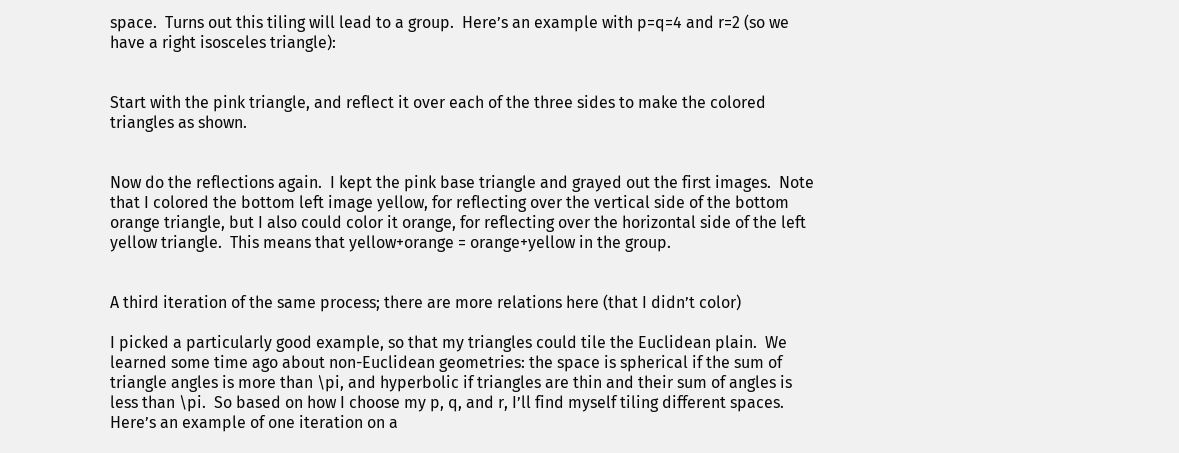space.  Turns out this tiling will lead to a group.  Here’s an example with p=q=4 and r=2 (so we have a right isosceles triangle):


Start with the pink triangle, and reflect it over each of the three sides to make the colored triangles as shown.


Now do the reflections again.  I kept the pink base triangle and grayed out the first images.  Note that I colored the bottom left image yellow, for reflecting over the vertical side of the bottom orange triangle, but I also could color it orange, for reflecting over the horizontal side of the left yellow triangle.  This means that yellow+orange = orange+yellow in the group.


A third iteration of the same process; there are more relations here (that I didn’t color)

I picked a particularly good example, so that my triangles could tile the Euclidean plain.  We learned some time ago about non-Euclidean geometries: the space is spherical if the sum of triangle angles is more than \pi, and hyperbolic if triangles are thin and their sum of angles is less than \pi.  So based on how I choose my p, q, and r, I’ll find myself tiling different spaces.  Here’s an example of one iteration on a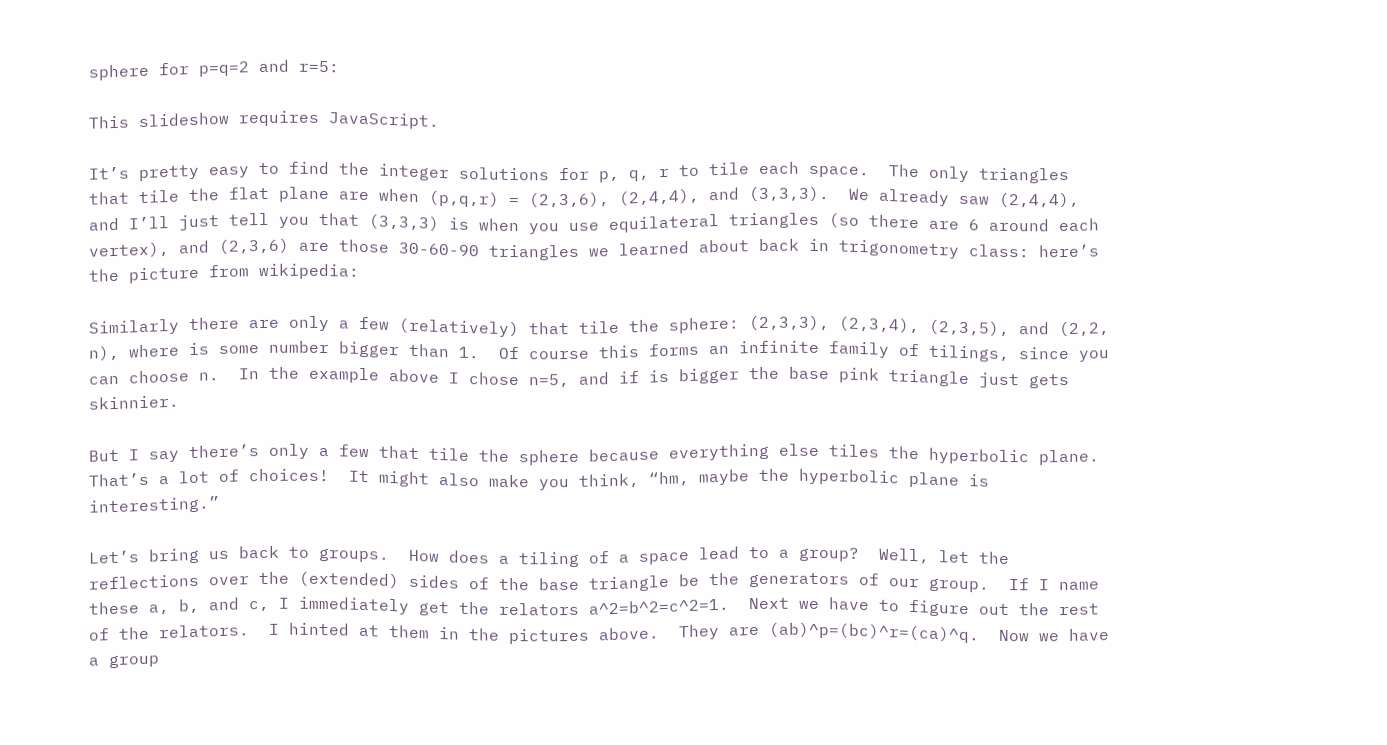sphere for p=q=2 and r=5:

This slideshow requires JavaScript.

It’s pretty easy to find the integer solutions for p, q, r to tile each space.  The only triangles that tile the flat plane are when (p,q,r) = (2,3,6), (2,4,4), and (3,3,3).  We already saw (2,4,4), and I’ll just tell you that (3,3,3) is when you use equilateral triangles (so there are 6 around each vertex), and (2,3,6) are those 30-60-90 triangles we learned about back in trigonometry class: here’s the picture from wikipedia:

Similarly there are only a few (relatively) that tile the sphere: (2,3,3), (2,3,4), (2,3,5), and (2,2, n), where is some number bigger than 1.  Of course this forms an infinite family of tilings, since you can choose n.  In the example above I chose n=5, and if is bigger the base pink triangle just gets skinnier.

But I say there’s only a few that tile the sphere because everything else tiles the hyperbolic plane.  That’s a lot of choices!  It might also make you think, “hm, maybe the hyperbolic plane is interesting.”

Let’s bring us back to groups.  How does a tiling of a space lead to a group?  Well, let the reflections over the (extended) sides of the base triangle be the generators of our group.  If I name these a, b, and c, I immediately get the relators a^2=b^2=c^2=1.  Next we have to figure out the rest of the relators.  I hinted at them in the pictures above.  They are (ab)^p=(bc)^r=(ca)^q.  Now we have a group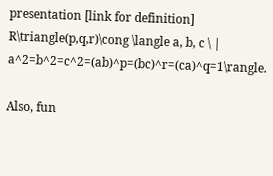presentation [link for definition] R\triangle(p,q,r)\cong \langle a, b, c \ | a^2=b^2=c^2=(ab)^p=(bc)^r=(ca)^q=1\rangle.

Also, fun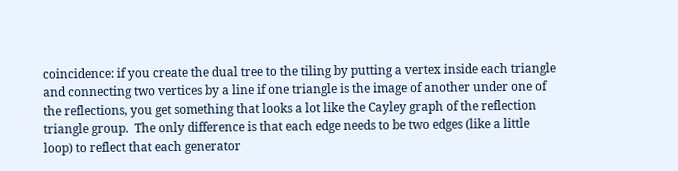coincidence: if you create the dual tree to the tiling by putting a vertex inside each triangle and connecting two vertices by a line if one triangle is the image of another under one of the reflections, you get something that looks a lot like the Cayley graph of the reflection triangle group.  The only difference is that each edge needs to be two edges (like a little loop) to reflect that each generator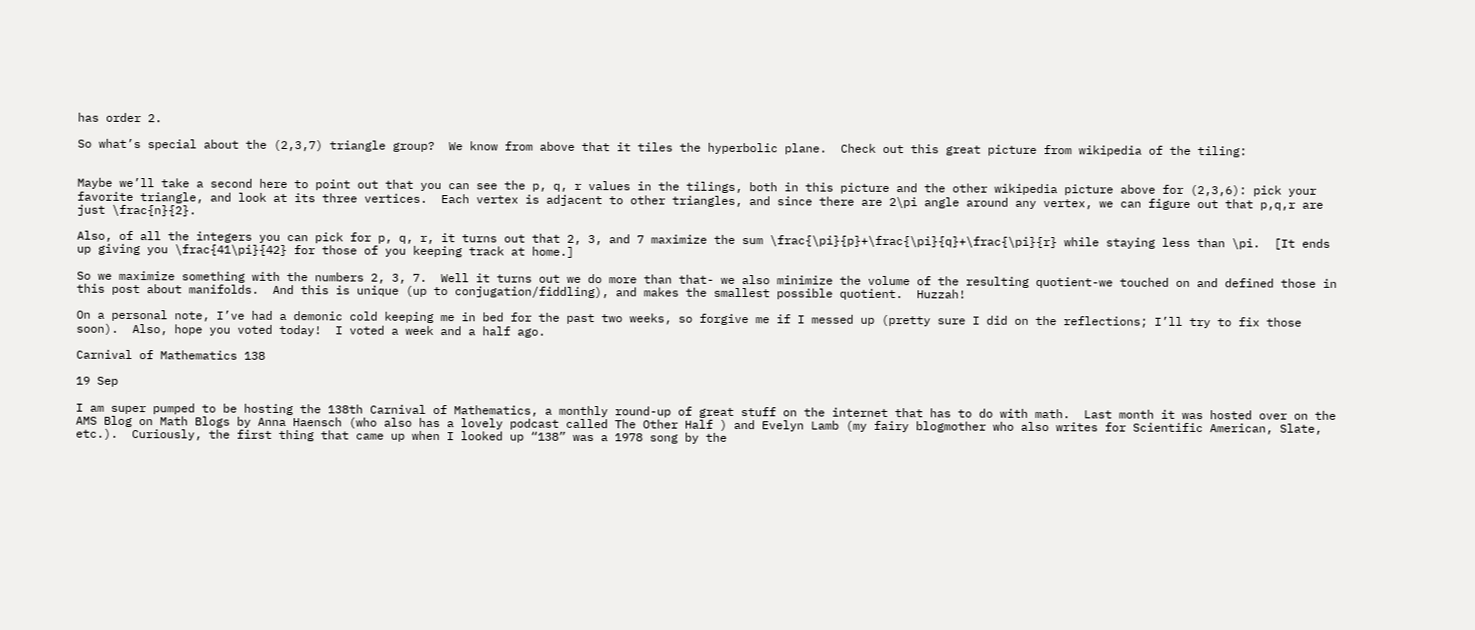has order 2.

So what’s special about the (2,3,7) triangle group?  We know from above that it tiles the hyperbolic plane.  Check out this great picture from wikipedia of the tiling:


Maybe we’ll take a second here to point out that you can see the p, q, r values in the tilings, both in this picture and the other wikipedia picture above for (2,3,6): pick your favorite triangle, and look at its three vertices.  Each vertex is adjacent to other triangles, and since there are 2\pi angle around any vertex, we can figure out that p,q,r are just \frac{n}{2}.

Also, of all the integers you can pick for p, q, r, it turns out that 2, 3, and 7 maximize the sum \frac{\pi}{p}+\frac{\pi}{q}+\frac{\pi}{r} while staying less than \pi.  [It ends up giving you \frac{41\pi}{42} for those of you keeping track at home.]

So we maximize something with the numbers 2, 3, 7.  Well it turns out we do more than that- we also minimize the volume of the resulting quotient-we touched on and defined those in this post about manifolds.  And this is unique (up to conjugation/fiddling), and makes the smallest possible quotient.  Huzzah!

On a personal note, I’ve had a demonic cold keeping me in bed for the past two weeks, so forgive me if I messed up (pretty sure I did on the reflections; I’ll try to fix those soon).  Also, hope you voted today!  I voted a week and a half ago.

Carnival of Mathematics 138

19 Sep

I am super pumped to be hosting the 138th Carnival of Mathematics, a monthly round-up of great stuff on the internet that has to do with math.  Last month it was hosted over on the AMS Blog on Math Blogs by Anna Haensch (who also has a lovely podcast called The Other Half ) and Evelyn Lamb (my fairy blogmother who also writes for Scientific American, Slate, etc.).  Curiously, the first thing that came up when I looked up “138” was a 1978 song by the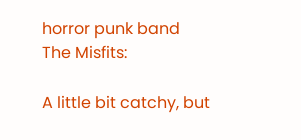horror punk band The Misfits:

A little bit catchy, but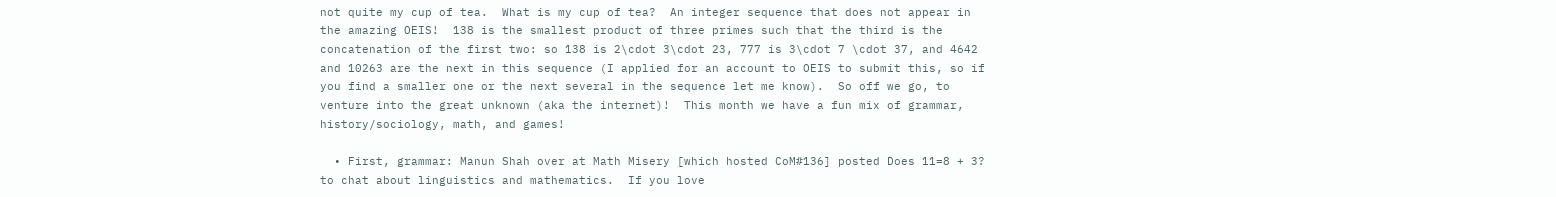not quite my cup of tea.  What is my cup of tea?  An integer sequence that does not appear in the amazing OEIS!  138 is the smallest product of three primes such that the third is the concatenation of the first two: so 138 is 2\cdot 3\cdot 23, 777 is 3\cdot 7 \cdot 37, and 4642 and 10263 are the next in this sequence (I applied for an account to OEIS to submit this, so if you find a smaller one or the next several in the sequence let me know).  So off we go, to venture into the great unknown (aka the internet)!  This month we have a fun mix of grammar, history/sociology, math, and games!

  • First, grammar: Manun Shah over at Math Misery [which hosted CoM#136] posted Does 11=8 + 3? to chat about linguistics and mathematics.  If you love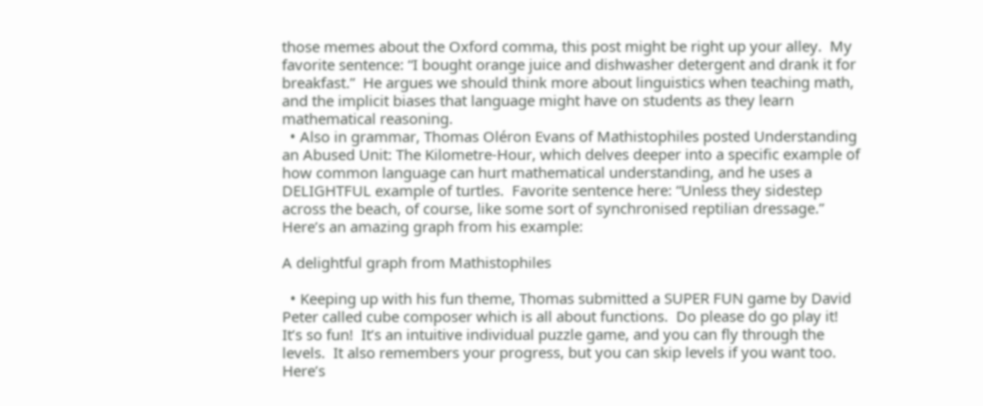those memes about the Oxford comma, this post might be right up your alley.  My favorite sentence: “I bought orange juice and dishwasher detergent and drank it for breakfast.”  He argues we should think more about linguistics when teaching math, and the implicit biases that language might have on students as they learn mathematical reasoning.
  • Also in grammar, Thomas Oléron Evans of Mathistophiles posted Understanding an Abused Unit: The Kilometre-Hour, which delves deeper into a specific example of how common language can hurt mathematical understanding, and he uses a DELIGHTFUL example of turtles.  Favorite sentence here: “Unless they sidestep across the beach, of course, like some sort of synchronised reptilian dressage.”  Here’s an amazing graph from his example:

A delightful graph from Mathistophiles

  • Keeping up with his fun theme, Thomas submitted a SUPER FUN game by David Peter called cube composer which is all about functions.  Do please do go play it!  It’s so fun!  It’s an intuitive individual puzzle game, and you can fly through the levels.  It also remembers your progress, but you can skip levels if you want too.  Here’s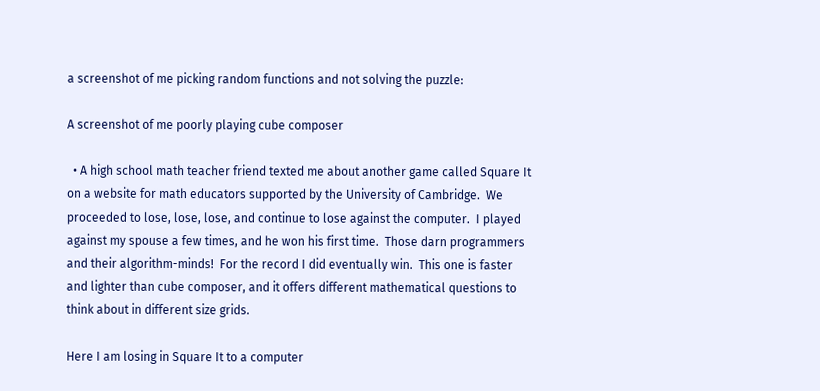a screenshot of me picking random functions and not solving the puzzle:

A screenshot of me poorly playing cube composer

  • A high school math teacher friend texted me about another game called Square It on a website for math educators supported by the University of Cambridge.  We proceeded to lose, lose, lose, and continue to lose against the computer.  I played against my spouse a few times, and he won his first time.  Those darn programmers and their algorithm-minds!  For the record I did eventually win.  This one is faster and lighter than cube composer, and it offers different mathematical questions to think about in different size grids.

Here I am losing in Square It to a computer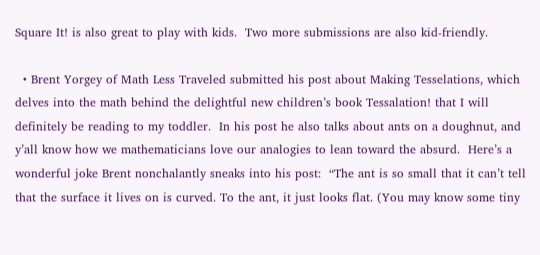Square It! is also great to play with kids.  Two more submissions are also kid-friendly.

  • Brent Yorgey of Math Less Traveled submitted his post about Making Tesselations, which delves into the math behind the delightful new children’s book Tessalation! that I will definitely be reading to my toddler.  In his post he also talks about ants on a doughnut, and y’all know how we mathematicians love our analogies to lean toward the absurd.  Here’s a wonderful joke Brent nonchalantly sneaks into his post:  “The ant is so small that it can’t tell that the surface it lives on is curved. To the ant, it just looks flat. (You may know some tiny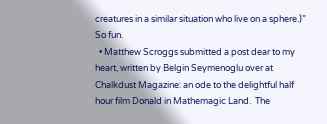creatures in a similar situation who live on a sphere.)”  So fun.
  • Matthew Scroggs submitted a post dear to my heart, written by Belgin Seymenoglu over at Chalkdust Magazine: an ode to the delightful half hour film Donald in Mathemagic Land.  The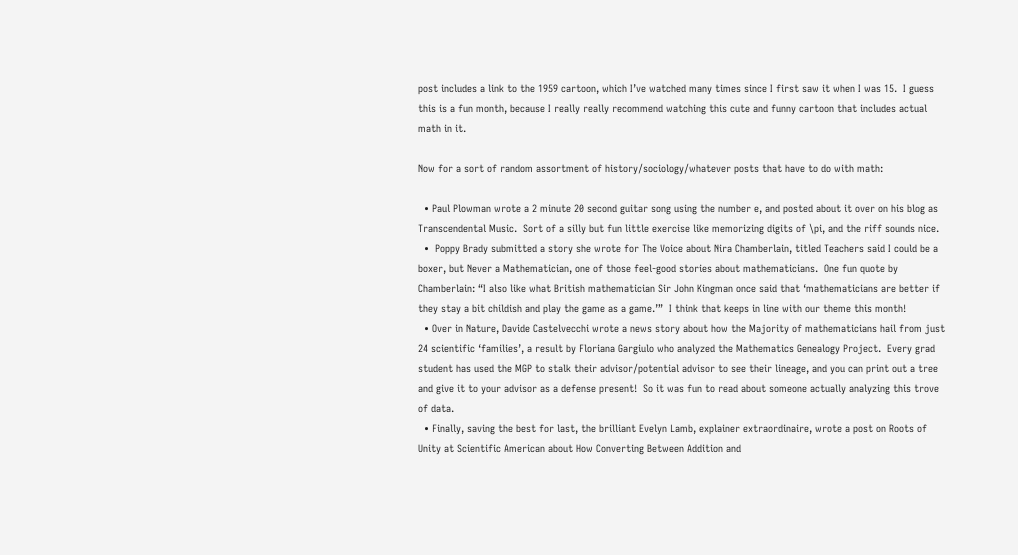post includes a link to the 1959 cartoon, which I’ve watched many times since I first saw it when I was 15.  I guess this is a fun month, because I really really recommend watching this cute and funny cartoon that includes actual math in it.

Now for a sort of random assortment of history/sociology/whatever posts that have to do with math:

  • Paul Plowman wrote a 2 minute 20 second guitar song using the number e, and posted about it over on his blog as Transcendental Music.  Sort of a silly but fun little exercise like memorizing digits of \pi, and the riff sounds nice.
  •  Poppy Brady submitted a story she wrote for The Voice about Nira Chamberlain, titled Teachers said I could be a boxer, but Never a Mathematician, one of those feel-good stories about mathematicians.  One fun quote by Chamberlain: “I also like what British mathematician Sir John Kingman once said that ‘mathematicians are better if they stay a bit childish and play the game as a game.’”  I think that keeps in line with our theme this month!
  • Over in Nature, Davide Castelvecchi wrote a news story about how the Majority of mathematicians hail from just 24 scientific ‘families’, a result by Floriana Gargiulo who analyzed the Mathematics Genealogy Project.  Every grad student has used the MGP to stalk their advisor/potential advisor to see their lineage, and you can print out a tree and give it to your advisor as a defense present!  So it was fun to read about someone actually analyzing this trove of data.
  • Finally, saving the best for last, the brilliant Evelyn Lamb, explainer extraordinaire, wrote a post on Roots of Unity at Scientific American about How Converting Between Addition and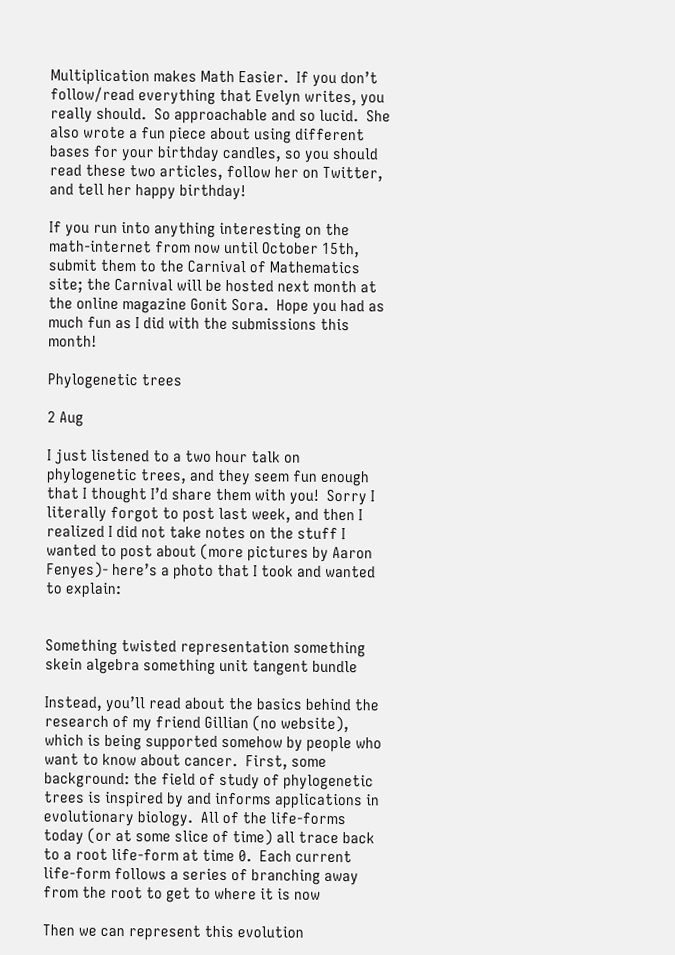Multiplication makes Math Easier.  If you don’t follow/read everything that Evelyn writes, you really should.  So approachable and so lucid.  She also wrote a fun piece about using different bases for your birthday candles, so you should read these two articles, follow her on Twitter, and tell her happy birthday!

If you run into anything interesting on the math-internet from now until October 15th, submit them to the Carnival of Mathematics site; the Carnival will be hosted next month at the online magazine Gonit Sora.  Hope you had as much fun as I did with the submissions this month!

Phylogenetic trees

2 Aug

I just listened to a two hour talk on phylogenetic trees, and they seem fun enough that I thought I’d share them with you!  Sorry I literally forgot to post last week, and then I realized I did not take notes on the stuff I wanted to post about (more pictures by Aaron Fenyes)- here’s a photo that I took and wanted to explain:


Something twisted representation something skein algebra something unit tangent bundle

Instead, you’ll read about the basics behind the research of my friend Gillian (no website), which is being supported somehow by people who want to know about cancer.  First, some background: the field of study of phylogenetic trees is inspired by and informs applications in evolutionary biology.  All of the life-forms today (or at some slice of time) all trace back to a root life-form at time 0.  Each current life-form follows a series of branching away from the root to get to where it is now

Then we can represent this evolution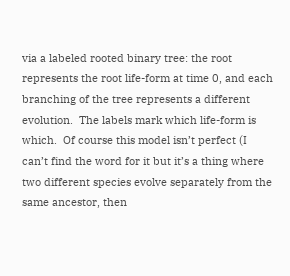via a labeled rooted binary tree: the root represents the root life-form at time 0, and each branching of the tree represents a different evolution.  The labels mark which life-form is which.  Of course this model isn’t perfect (I can’t find the word for it but it’s a thing where two different species evolve separately from the same ancestor, then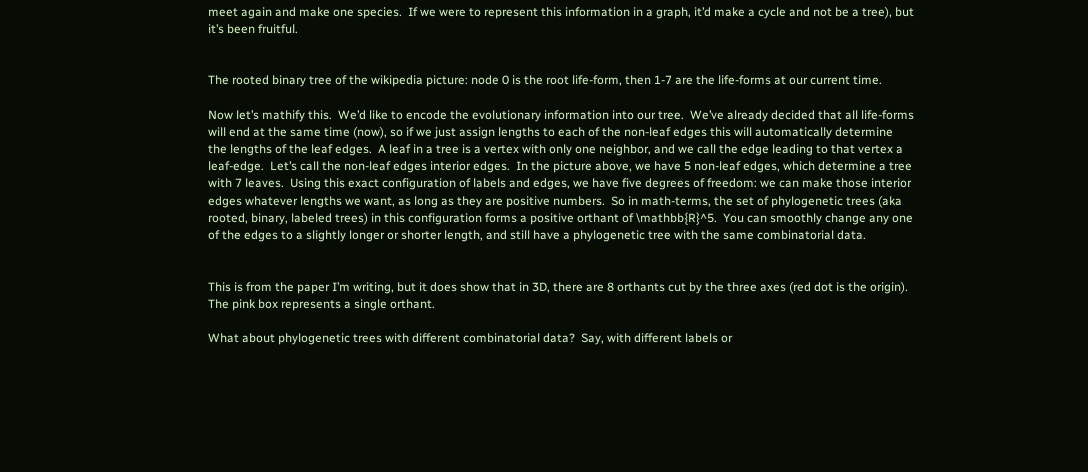meet again and make one species.  If we were to represent this information in a graph, it’d make a cycle and not be a tree), but it’s been fruitful.


The rooted binary tree of the wikipedia picture: node 0 is the root life-form, then 1-7 are the life-forms at our current time.

Now let’s mathify this.  We’d like to encode the evolutionary information into our tree.  We’ve already decided that all life-forms will end at the same time (now), so if we just assign lengths to each of the non-leaf edges this will automatically determine the lengths of the leaf edges.  A leaf in a tree is a vertex with only one neighbor, and we call the edge leading to that vertex a leaf-edge.  Let’s call the non-leaf edges interior edges.  In the picture above, we have 5 non-leaf edges, which determine a tree with 7 leaves.  Using this exact configuration of labels and edges, we have five degrees of freedom: we can make those interior edges whatever lengths we want, as long as they are positive numbers.  So in math-terms, the set of phylogenetic trees (aka rooted, binary, labeled trees) in this configuration forms a positive orthant of \mathbb{R}^5.  You can smoothly change any one of the edges to a slightly longer or shorter length, and still have a phylogenetic tree with the same combinatorial data.


This is from the paper I’m writing, but it does show that in 3D, there are 8 orthants cut by the three axes (red dot is the origin).  The pink box represents a single orthant.

What about phylogenetic trees with different combinatorial data?  Say, with different labels or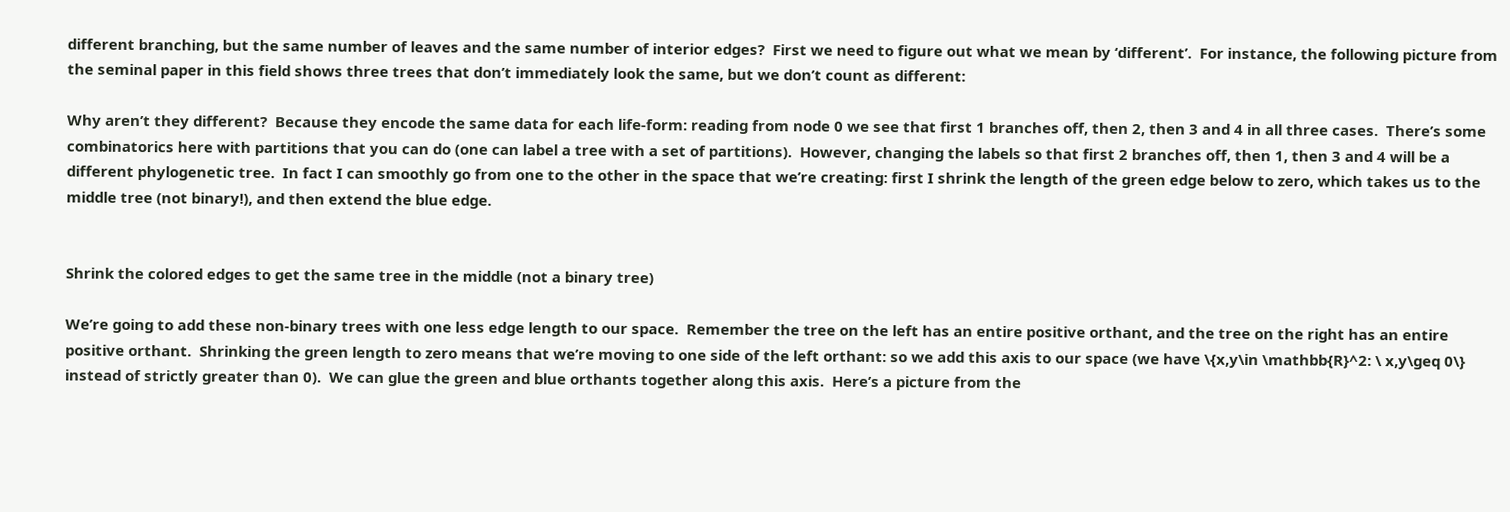different branching, but the same number of leaves and the same number of interior edges?  First we need to figure out what we mean by ‘different’.  For instance, the following picture from the seminal paper in this field shows three trees that don’t immediately look the same, but we don’t count as different:

Why aren’t they different?  Because they encode the same data for each life-form: reading from node 0 we see that first 1 branches off, then 2, then 3 and 4 in all three cases.  There’s some combinatorics here with partitions that you can do (one can label a tree with a set of partitions).  However, changing the labels so that first 2 branches off, then 1, then 3 and 4 will be a different phylogenetic tree.  In fact I can smoothly go from one to the other in the space that we’re creating: first I shrink the length of the green edge below to zero, which takes us to the middle tree (not binary!), and then extend the blue edge.


Shrink the colored edges to get the same tree in the middle (not a binary tree)

We’re going to add these non-binary trees with one less edge length to our space.  Remember the tree on the left has an entire positive orthant, and the tree on the right has an entire positive orthant.  Shrinking the green length to zero means that we’re moving to one side of the left orthant: so we add this axis to our space (we have \{x,y\in \mathbb{R}^2: \ x,y\geq 0\} instead of strictly greater than 0).  We can glue the green and blue orthants together along this axis.  Here’s a picture from the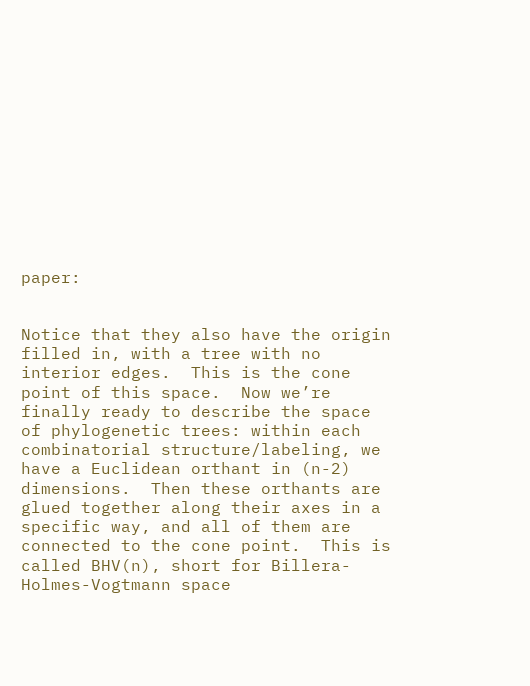paper:


Notice that they also have the origin filled in, with a tree with no interior edges.  This is the cone point of this space.  Now we’re finally ready to describe the space of phylogenetic trees: within each combinatorial structure/labeling, we have a Euclidean orthant in (n-2) dimensions.  Then these orthants are glued together along their axes in a specific way, and all of them are connected to the cone point.  This is called BHV(n), short for Billera-Holmes-Vogtmann space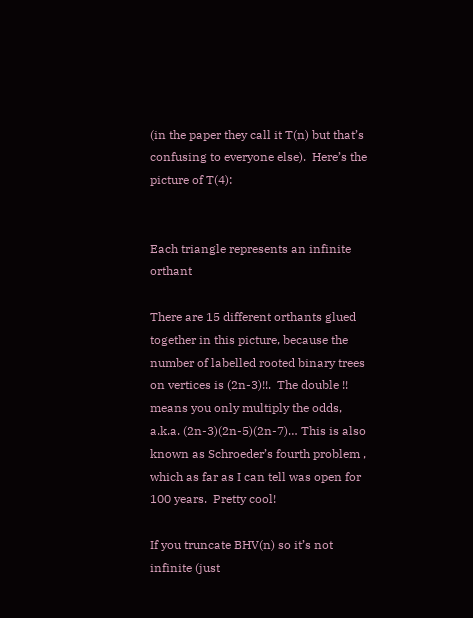(in the paper they call it T(n) but that’s confusing to everyone else).  Here’s the picture of T(4):


Each triangle represents an infinite orthant

There are 15 different orthants glued together in this picture, because the number of labelled rooted binary trees on vertices is (2n-3)!!.  The double !! means you only multiply the odds, a.k.a. (2n-3)(2n-5)(2n-7)… This is also known as Schroeder’s fourth problem , which as far as I can tell was open for 100 years.  Pretty cool!

If you truncate BHV(n) so it’s not infinite (just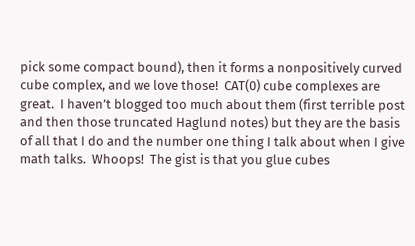pick some compact bound), then it forms a nonpositively curved cube complex, and we love those!  CAT(0) cube complexes are great.  I haven’t blogged too much about them (first terrible post and then those truncated Haglund notes) but they are the basis of all that I do and the number one thing I talk about when I give math talks.  Whoops!  The gist is that you glue cubes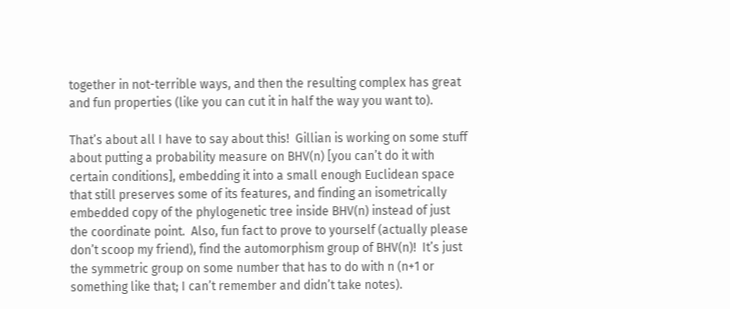together in not-terrible ways, and then the resulting complex has great and fun properties (like you can cut it in half the way you want to).

That’s about all I have to say about this!  Gillian is working on some stuff about putting a probability measure on BHV(n) [you can’t do it with certain conditions], embedding it into a small enough Euclidean space that still preserves some of its features, and finding an isometrically embedded copy of the phylogenetic tree inside BHV(n) instead of just the coordinate point.  Also, fun fact to prove to yourself (actually please don’t scoop my friend), find the automorphism group of BHV(n)!  It’s just the symmetric group on some number that has to do with n (n+1 or something like that; I can’t remember and didn’t take notes).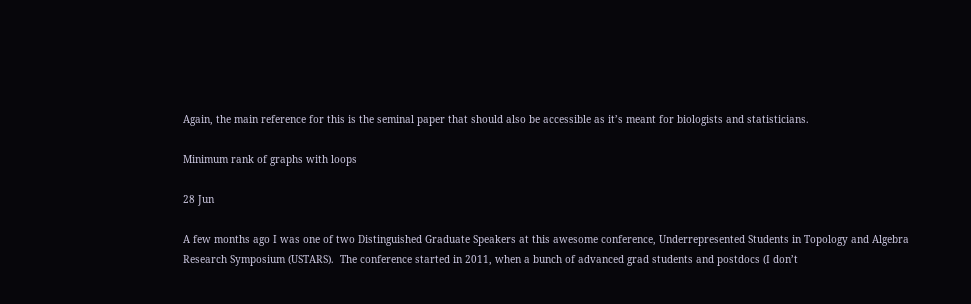Again, the main reference for this is the seminal paper that should also be accessible as it’s meant for biologists and statisticians.

Minimum rank of graphs with loops

28 Jun

A few months ago I was one of two Distinguished Graduate Speakers at this awesome conference, Underrepresented Students in Topology and Algebra Research Symposium (USTARS).  The conference started in 2011, when a bunch of advanced grad students and postdocs (I don’t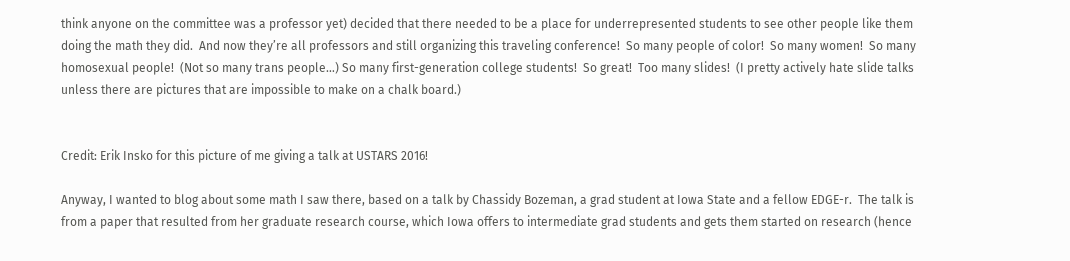think anyone on the committee was a professor yet) decided that there needed to be a place for underrepresented students to see other people like them doing the math they did.  And now they’re all professors and still organizing this traveling conference!  So many people of color!  So many women!  So many homosexual people!  (Not so many trans people…) So many first-generation college students!  So great!  Too many slides!  (I pretty actively hate slide talks unless there are pictures that are impossible to make on a chalk board.)


Credit: Erik Insko for this picture of me giving a talk at USTARS 2016!

Anyway, I wanted to blog about some math I saw there, based on a talk by Chassidy Bozeman, a grad student at Iowa State and a fellow EDGE-r.  The talk is from a paper that resulted from her graduate research course, which Iowa offers to intermediate grad students and gets them started on research (hence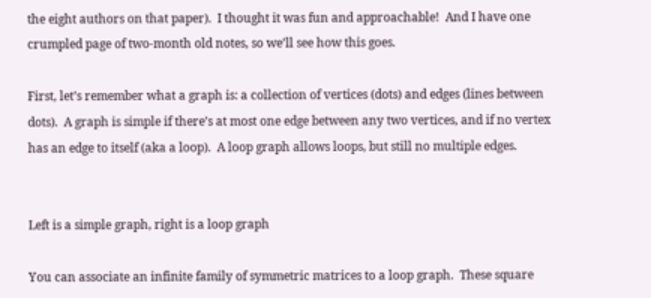the eight authors on that paper).  I thought it was fun and approachable!  And I have one crumpled page of two-month old notes, so we’ll see how this goes.

First, let’s remember what a graph is: a collection of vertices (dots) and edges (lines between dots).  A graph is simple if there’s at most one edge between any two vertices, and if no vertex has an edge to itself (aka a loop).  A loop graph allows loops, but still no multiple edges.


Left is a simple graph, right is a loop graph

You can associate an infinite family of symmetric matrices to a loop graph.  These square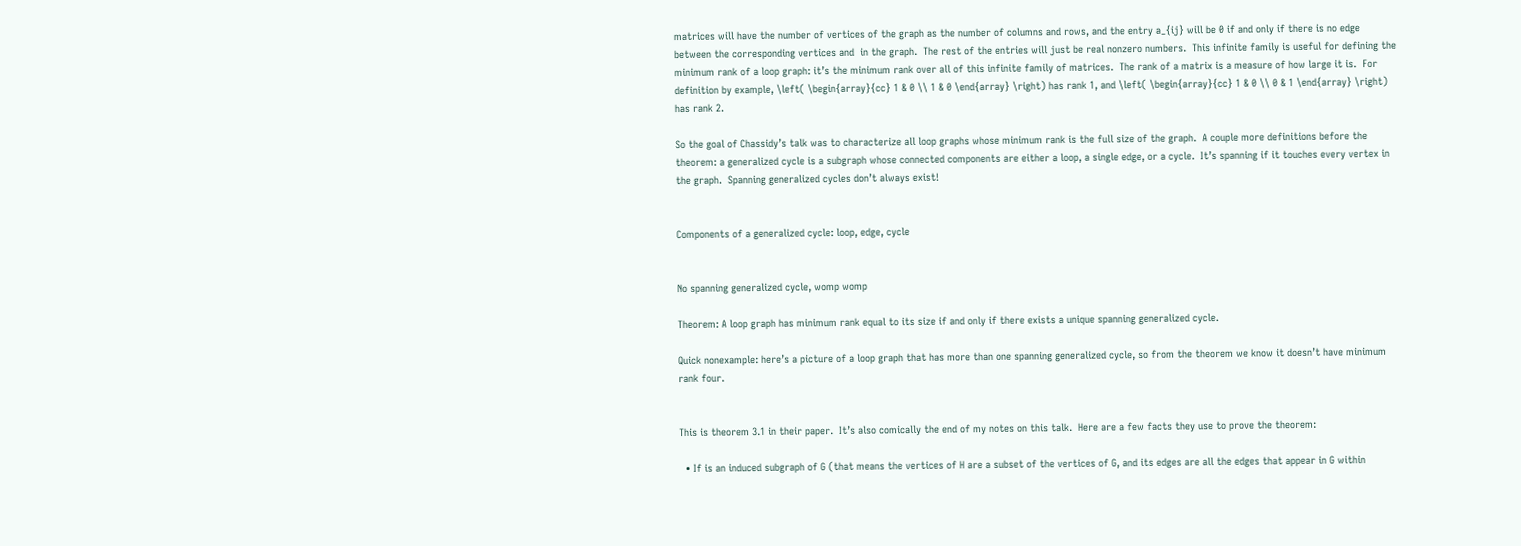matrices will have the number of vertices of the graph as the number of columns and rows, and the entry a_{ij} will be 0 if and only if there is no edge between the corresponding vertices and  in the graph.  The rest of the entries will just be real nonzero numbers.  This infinite family is useful for defining the minimum rank of a loop graph: it’s the minimum rank over all of this infinite family of matrices.  The rank of a matrix is a measure of how large it is.  For definition by example, \left( \begin{array}{cc} 1 & 0 \\ 1 & 0 \end{array} \right) has rank 1, and \left( \begin{array}{cc} 1 & 0 \\ 0 & 1 \end{array} \right) has rank 2.

So the goal of Chassidy’s talk was to characterize all loop graphs whose minimum rank is the full size of the graph.  A couple more definitions before the theorem: a generalized cycle is a subgraph whose connected components are either a loop, a single edge, or a cycle.  It’s spanning if it touches every vertex in the graph.  Spanning generalized cycles don’t always exist!


Components of a generalized cycle: loop, edge, cycle


No spanning generalized cycle, womp womp

Theorem: A loop graph has minimum rank equal to its size if and only if there exists a unique spanning generalized cycle.

Quick nonexample: here’s a picture of a loop graph that has more than one spanning generalized cycle, so from the theorem we know it doesn’t have minimum rank four.


This is theorem 3.1 in their paper.  It’s also comically the end of my notes on this talk.  Here are a few facts they use to prove the theorem:

  • If is an induced subgraph of G (that means the vertices of H are a subset of the vertices of G, and its edges are all the edges that appear in G within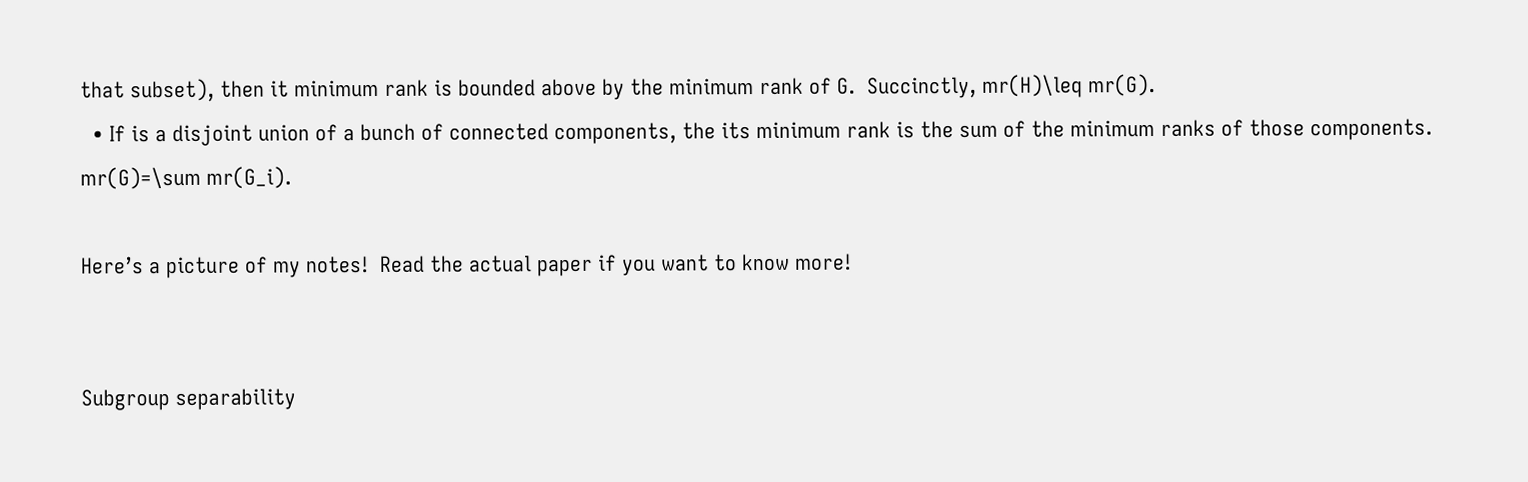that subset), then it minimum rank is bounded above by the minimum rank of G.  Succinctly, mr(H)\leq mr(G).
  • If is a disjoint union of a bunch of connected components, the its minimum rank is the sum of the minimum ranks of those components.  mr(G)=\sum mr(G_i).

Here’s a picture of my notes!  Read the actual paper if you want to know more!


Subgroup separability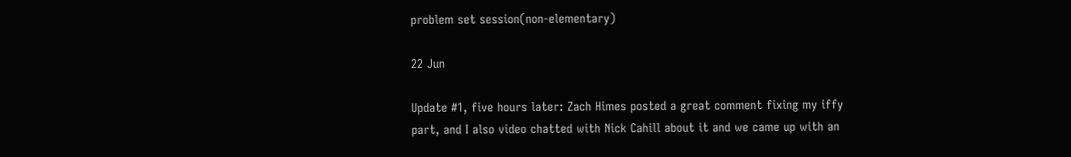problem set session(non-elementary)

22 Jun

Update #1, five hours later: Zach Himes posted a great comment fixing my iffy part, and I also video chatted with Nick Cahill about it and we came up with an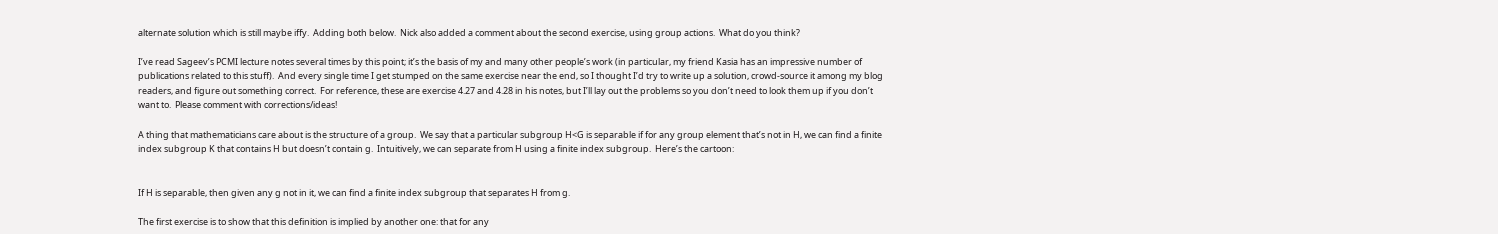alternate solution which is still maybe iffy.  Adding both below.  Nick also added a comment about the second exercise, using group actions.  What do you think?

I’ve read Sageev’s PCMI lecture notes several times by this point; it’s the basis of my and many other people’s work (in particular, my friend Kasia has an impressive number of publications related to this stuff).  And every single time I get stumped on the same exercise near the end, so I thought I’d try to write up a solution, crowd-source it among my blog readers, and figure out something correct.  For reference, these are exercise 4.27 and 4.28 in his notes, but I’ll lay out the problems so you don’t need to look them up if you don’t want to.  Please comment with corrections/ideas!

A thing that mathematicians care about is the structure of a group.  We say that a particular subgroup H<G is separable if for any group element that’s not in H, we can find a finite index subgroup K that contains H but doesn’t contain g.  Intuitively, we can separate from H using a finite index subgroup.  Here’s the cartoon:


If H is separable, then given any g not in it, we can find a finite index subgroup that separates H from g.

The first exercise is to show that this definition is implied by another one: that for any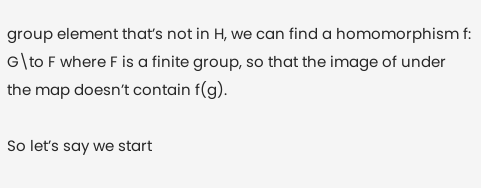group element that’s not in H, we can find a homomorphism f: G\to F where F is a finite group, so that the image of under the map doesn’t contain f(g).

So let’s say we start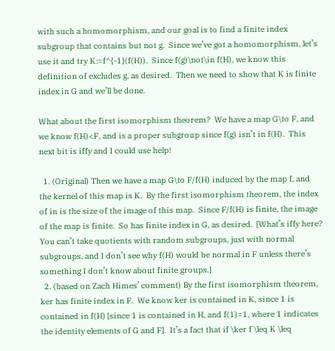with such a homomorphism, and our goal is to find a finite index subgroup that contains but not g.  Since we’ve got a homomorphism, let’s use it and try K:=f^{-1}(f(H)).  Since f(g)\not\in f(H), we know this definition of excludes g, as desired.  Then we need to show that K is finite index in G and we’ll be done.

What about the first isomorphism theorem?  We have a map G\to F, and we know f(H)<F, and is a proper subgroup since f(g) isn’t in f(H).  This next bit is iffy and I could use help!

  1. (Original) Then we have a map G\to F/f(H) induced by the map f, and the kernel of this map is K.  By the first isomorphism theorem, the index of in is the size of the image of this map.  Since F/f(H) is finite, the image of the map is finite.  So has finite index in G, as desired.  [What’s iffy here?  You can’t take quotients with random subgroups, just with normal subgroups, and I don’t see why f(H) would be normal in F unless there’s something I don’t know about finite groups.]
  2. (based on Zach Himes’ comment) By the first isomorphism theorem, ker has finite index in F.  We know ker is contained in K, since 1 is contained in f(H) [since 1 is contained in H, and f(1)=1, where 1 indicates the identity elements of G and F].  It’s a fact that if \ker f \leq K \leq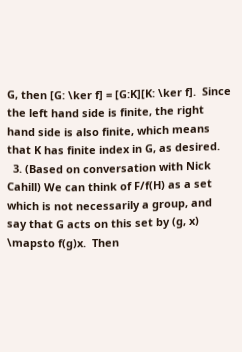G, then [G: \ker f] = [G:K][K: \ker f].  Since the left hand side is finite, the right hand side is also finite, which means that K has finite index in G, as desired.
  3. (Based on conversation with Nick Cahill) We can think of F/f(H) as a set which is not necessarily a group, and say that G acts on this set by (g, x) \mapsto f(g)x.  Then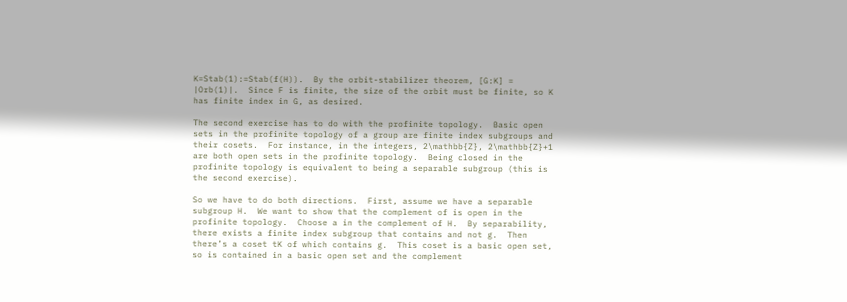K=Stab(1):=Stab(f(H)).  By the orbit-stabilizer theorem, [G:K] = |Orb(1)|.  Since F is finite, the size of the orbit must be finite, so K has finite index in G, as desired.

The second exercise has to do with the profinite topology.  Basic open sets in the profinite topology of a group are finite index subgroups and their cosets.  For instance, in the integers, 2\mathbb{Z}, 2\mathbb{Z}+1 are both open sets in the profinite topology.  Being closed in the profinite topology is equivalent to being a separable subgroup (this is the second exercise).

So we have to do both directions.  First, assume we have a separable subgroup H.  We want to show that the complement of is open in the profinite topology.  Choose a in the complement of H.  By separability, there exists a finite index subgroup that contains and not g.  Then there’s a coset tK of which contains g.  This coset is a basic open set, so is contained in a basic open set and the complement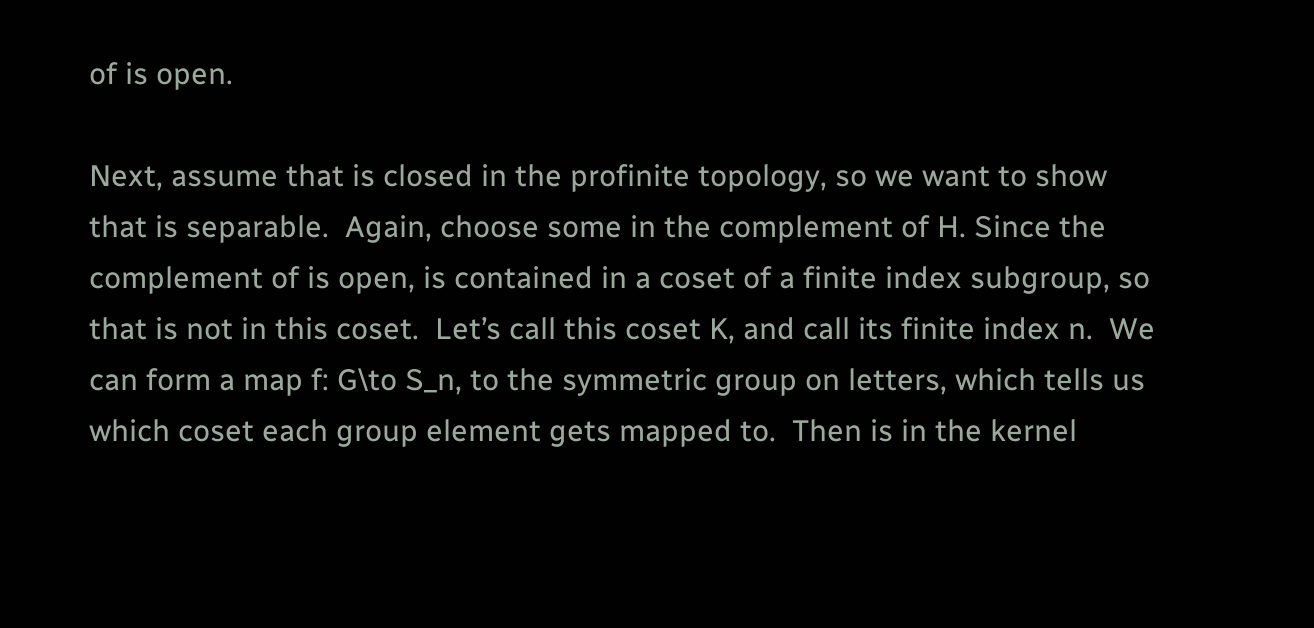of is open.

Next, assume that is closed in the profinite topology, so we want to show that is separable.  Again, choose some in the complement of H. Since the complement of is open, is contained in a coset of a finite index subgroup, so that is not in this coset.  Let’s call this coset K, and call its finite index n.  We can form a map f: G\to S_n, to the symmetric group on letters, which tells us which coset each group element gets mapped to.  Then is in the kernel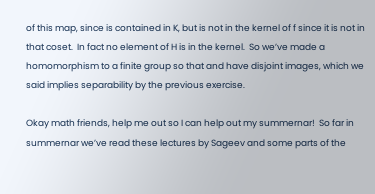of this map, since is contained in K, but is not in the kernel of f since it is not in that coset.  In fact no element of H is in the kernel.  So we’ve made a homomorphism to a finite group so that and have disjoint images, which we said implies separability by the previous exercise.

Okay math friends, help me out so I can help out my summernar!  So far in summernar we’ve read these lectures by Sageev and some parts of the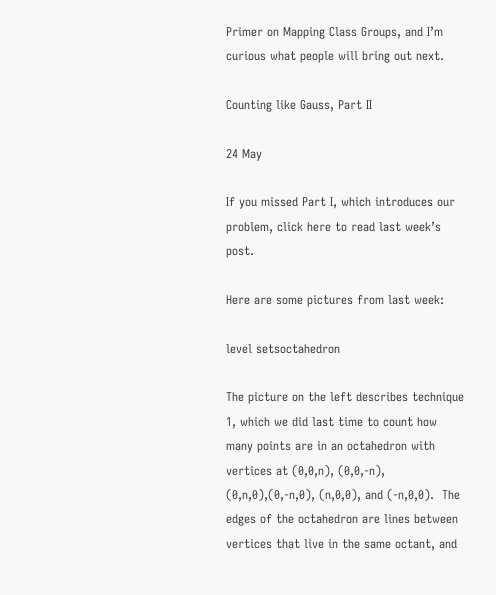Primer on Mapping Class Groups, and I’m curious what people will bring out next.

Counting like Gauss, Part II

24 May

If you missed Part I, which introduces our problem, click here to read last week’s post.

Here are some pictures from last week:

level setsoctahedron

The picture on the left describes technique 1, which we did last time to count how many points are in an octahedron with vertices at (0,0,n), (0,0,-n), (0,n,0),(0,-n,0), (n,0,0), and (-n,0,0).  The edges of the octahedron are lines between vertices that live in the same octant, and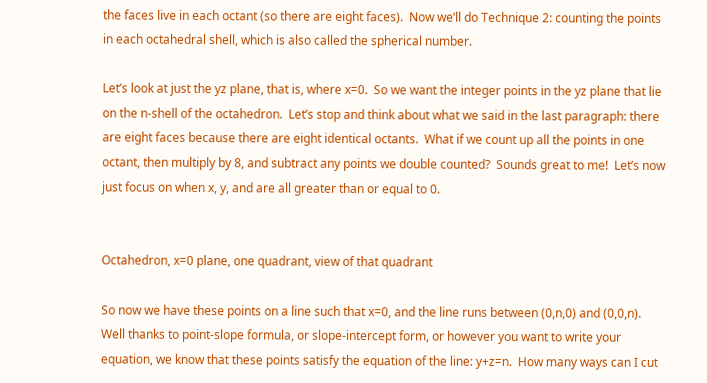the faces live in each octant (so there are eight faces).  Now we’ll do Technique 2: counting the points in each octahedral shell, which is also called the spherical number.

Let’s look at just the yz plane, that is, where x=0.  So we want the integer points in the yz plane that lie on the n-shell of the octahedron.  Let’s stop and think about what we said in the last paragraph: there are eight faces because there are eight identical octants.  What if we count up all the points in one octant, then multiply by 8, and subtract any points we double counted?  Sounds great to me!  Let’s now just focus on when x, y, and are all greater than or equal to 0.


Octahedron, x=0 plane, one quadrant, view of that quadrant

So now we have these points on a line such that x=0, and the line runs between (0,n,0) and (0,0,n).  Well thanks to point-slope formula, or slope-intercept form, or however you want to write your equation, we know that these points satisfy the equation of the line: y+z=n.  How many ways can I cut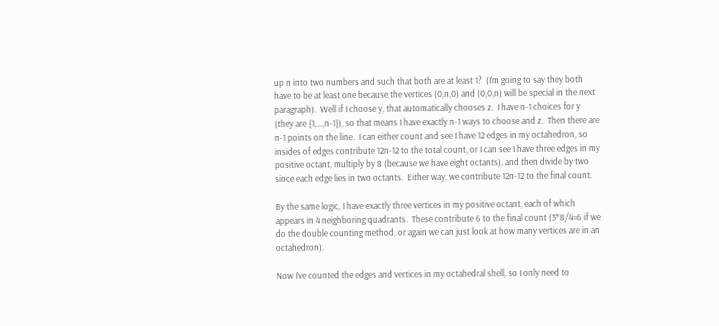up n into two numbers and such that both are at least 1?  (I’m going to say they both have to be at least one because the vertices (0,n,0) and (0,0,n) will be special in the next paragraph).  Well if I choose y, that automatically chooses z.  I have n-1 choices for y (they are {1,…,n-1}), so that means I have exactly n-1 ways to choose and z.  Then there are n-1 points on the line.  I can either count and see I have 12 edges in my octahedron, so insides of edges contribute 12n-12 to the total count, or I can see I have three edges in my positive octant, multiply by 8 (because we have eight octants), and then divide by two since each edge lies in two octants.  Either way, we contribute 12n-12 to the final count.

By the same logic, I have exactly three vertices in my positive octant, each of which appears in 4 neighboring quadrants.  These contribute 6 to the final count (3*8/4=6 if we do the double counting method, or again we can just look at how many vertices are in an octahedron).

Now I’ve counted the edges and vertices in my octahedral shell, so I only need to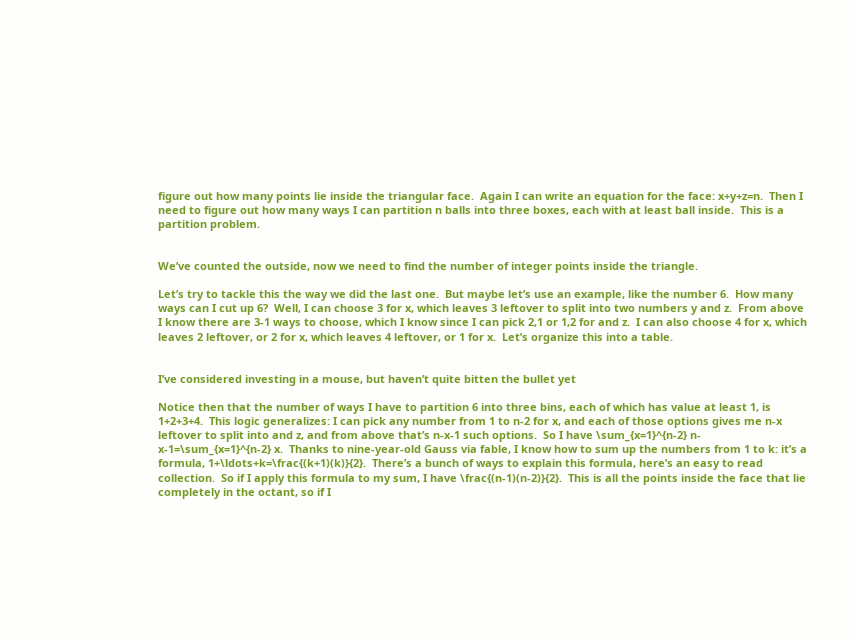figure out how many points lie inside the triangular face.  Again I can write an equation for the face: x+y+z=n.  Then I need to figure out how many ways I can partition n balls into three boxes, each with at least ball inside.  This is a partition problem.


We’ve counted the outside, now we need to find the number of integer points inside the triangle.

Let’s try to tackle this the way we did the last one.  But maybe let’s use an example, like the number 6.  How many ways can I cut up 6?  Well, I can choose 3 for x, which leaves 3 leftover to split into two numbers y and z.  From above I know there are 3-1 ways to choose, which I know since I can pick 2,1 or 1,2 for and z.  I can also choose 4 for x, which leaves 2 leftover, or 2 for x, which leaves 4 leftover, or 1 for x.  Let’s organize this into a table.


I’ve considered investing in a mouse, but haven’t quite bitten the bullet yet

Notice then that the number of ways I have to partition 6 into three bins, each of which has value at least 1, is 1+2+3+4.  This logic generalizes: I can pick any number from 1 to n-2 for x, and each of those options gives me n-x leftover to split into and z, and from above that’s n-x-1 such options.  So I have \sum_{x=1}^{n-2} n-x-1=\sum_{x=1}^{n-2} x.  Thanks to nine-year-old Gauss via fable, I know how to sum up the numbers from 1 to k: it’s a formula, 1+\ldots+k=\frac{(k+1)(k)}{2}.  There’s a bunch of ways to explain this formula, here’s an easy to read collection.  So if I apply this formula to my sum, I have \frac{(n-1)(n-2)}{2}.  This is all the points inside the face that lie completely in the octant, so if I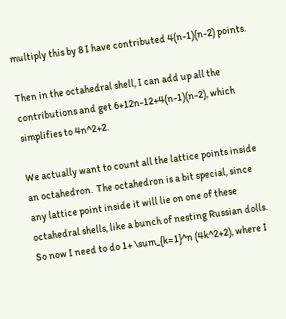multiply this by 8 I have contributed 4(n-1)(n-2) points.

Then in the octahedral shell, I can add up all the contributions and get 6+12n-12+4(n-1)(n-2), which simplifies to 4n^2+2.

We actually want to count all the lattice points inside an octahedron.  The octahedron is a bit special, since any lattice point inside it will lie on one of these octahedral shells, like a bunch of nesting Russian dolls.  So now I need to do 1+ \sum_{k=1}^n (4k^2+2), where I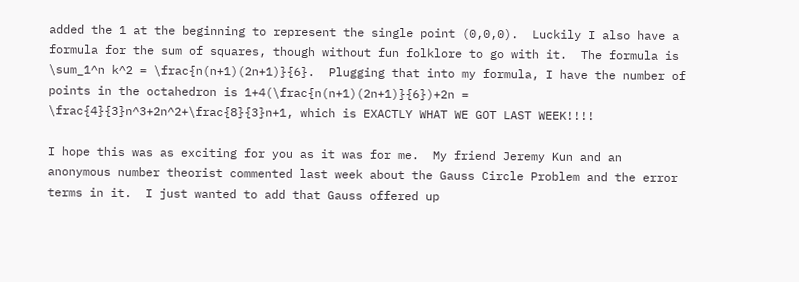added the 1 at the beginning to represent the single point (0,0,0).  Luckily I also have a formula for the sum of squares, though without fun folklore to go with it.  The formula is \sum_1^n k^2 = \frac{n(n+1)(2n+1)}{6}.  Plugging that into my formula, I have the number of points in the octahedron is 1+4(\frac{n(n+1)(2n+1)}{6})+2n = \frac{4}{3}n^3+2n^2+\frac{8}{3}n+1, which is EXACTLY WHAT WE GOT LAST WEEK!!!!

I hope this was as exciting for you as it was for me.  My friend Jeremy Kun and an anonymous number theorist commented last week about the Gauss Circle Problem and the error terms in it.  I just wanted to add that Gauss offered up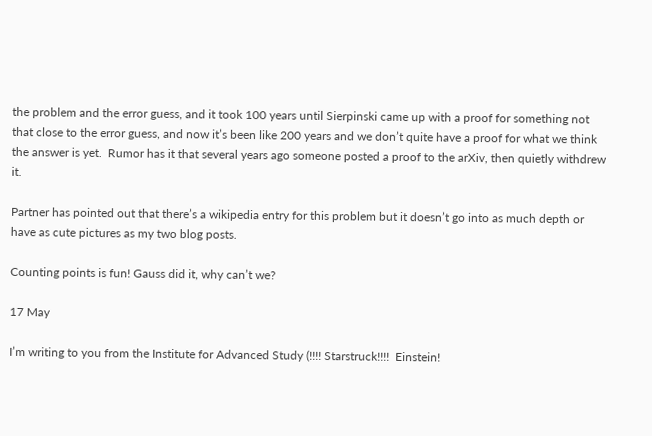the problem and the error guess, and it took 100 years until Sierpinski came up with a proof for something not that close to the error guess, and now it’s been like 200 years and we don’t quite have a proof for what we think the answer is yet.  Rumor has it that several years ago someone posted a proof to the arXiv, then quietly withdrew it.

Partner has pointed out that there’s a wikipedia entry for this problem but it doesn’t go into as much depth or have as cute pictures as my two blog posts.

Counting points is fun! Gauss did it, why can’t we?

17 May

I’m writing to you from the Institute for Advanced Study (!!!! Starstruck!!!!  Einstein!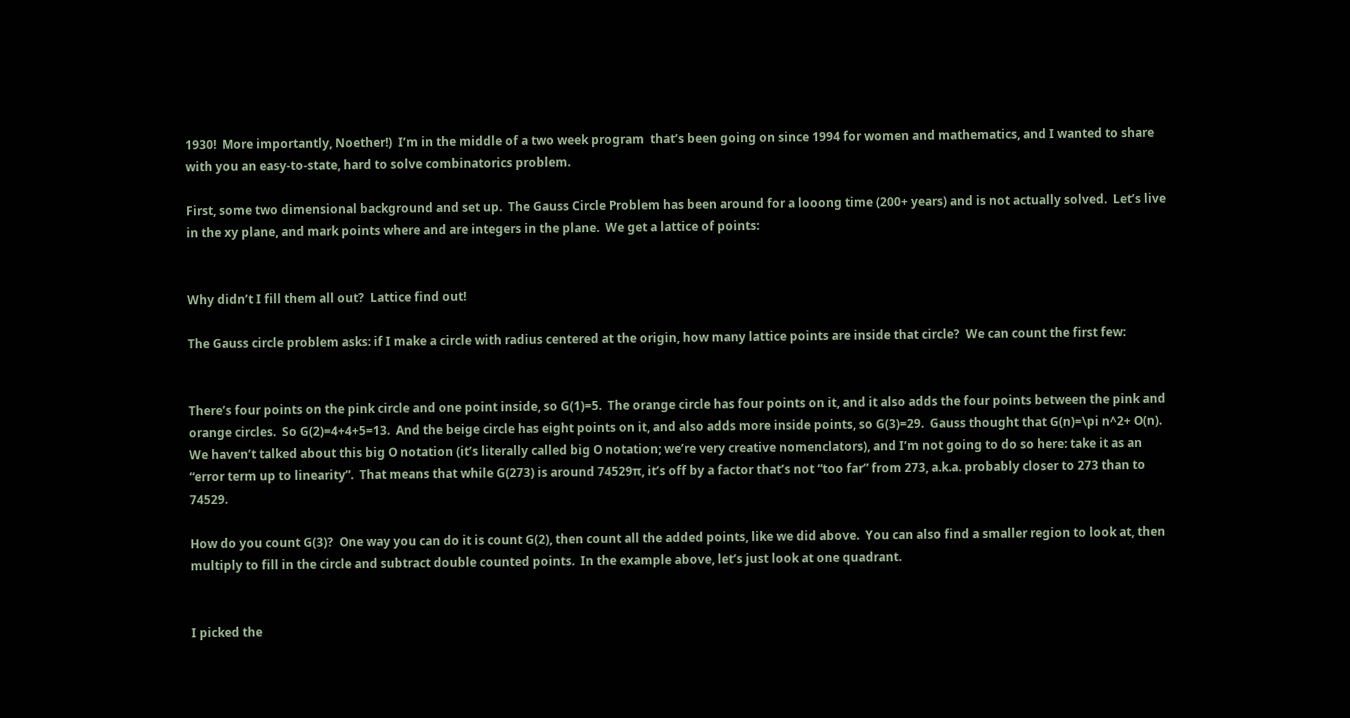1930!  More importantly, Noether!)  I’m in the middle of a two week program  that’s been going on since 1994 for women and mathematics, and I wanted to share with you an easy-to-state, hard to solve combinatorics problem.

First, some two dimensional background and set up.  The Gauss Circle Problem has been around for a looong time (200+ years) and is not actually solved.  Let’s live in the xy plane, and mark points where and are integers in the plane.  We get a lattice of points:


Why didn’t I fill them all out?  Lattice find out!

The Gauss circle problem asks: if I make a circle with radius centered at the origin, how many lattice points are inside that circle?  We can count the first few:


There’s four points on the pink circle and one point inside, so G(1)=5.  The orange circle has four points on it, and it also adds the four points between the pink and orange circles.  So G(2)=4+4+5=13.  And the beige circle has eight points on it, and also adds more inside points, so G(3)=29.  Gauss thought that G(n)=\pi n^2+ O(n).  We haven’t talked about this big O notation (it’s literally called big O notation; we’re very creative nomenclators), and I’m not going to do so here: take it as an “error term up to linearity”.  That means that while G(273) is around 74529π, it’s off by a factor that’s not “too far” from 273, a.k.a. probably closer to 273 than to 74529.

How do you count G(3)?  One way you can do it is count G(2), then count all the added points, like we did above.  You can also find a smaller region to look at, then multiply to fill in the circle and subtract double counted points.  In the example above, let’s just look at one quadrant.


I picked the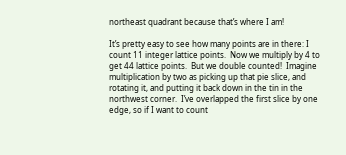northeast quadrant because that’s where I am!

It’s pretty easy to see how many points are in there: I count 11 integer lattice points.  Now we multiply by 4 to get 44 lattice points.  But we double counted!  Imagine multiplication by two as picking up that pie slice, and rotating it, and putting it back down in the tin in the northwest corner.  I’ve overlapped the first slice by one edge, so if I want to count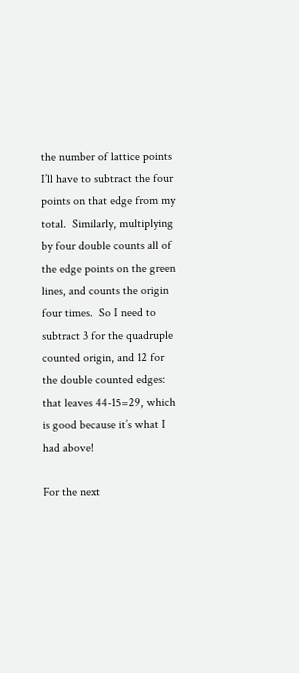the number of lattice points I’ll have to subtract the four points on that edge from my total.  Similarly, multiplying by four double counts all of the edge points on the green lines, and counts the origin four times.  So I need to subtract 3 for the quadruple counted origin, and 12 for the double counted edges: that leaves 44-15=29, which is good because it’s what I had above!

For the next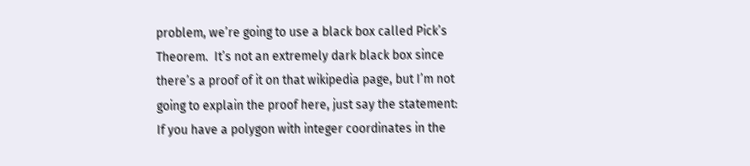problem, we’re going to use a black box called Pick’s Theorem.  It’s not an extremely dark black box since there’s a proof of it on that wikipedia page, but I’m not going to explain the proof here, just say the statement: If you have a polygon with integer coordinates in the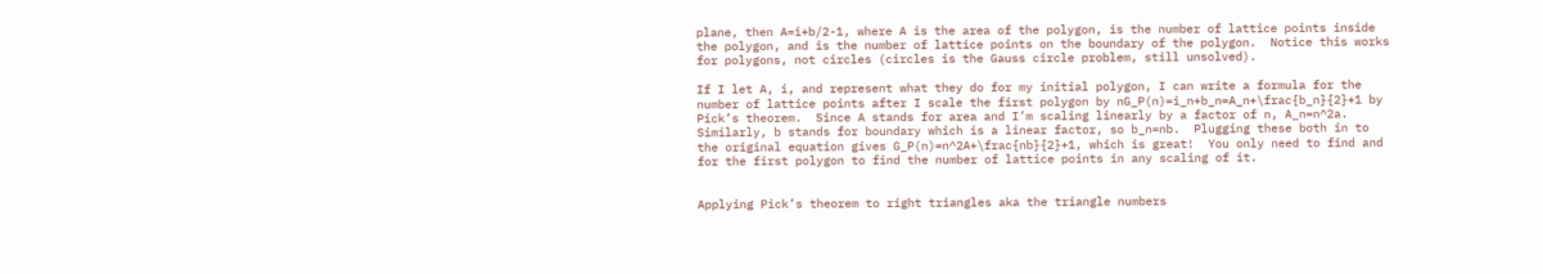plane, then A=i+b/2-1, where A is the area of the polygon, is the number of lattice points inside the polygon, and is the number of lattice points on the boundary of the polygon.  Notice this works for polygons, not circles (circles is the Gauss circle problem, still unsolved).

If I let A, i, and represent what they do for my initial polygon, I can write a formula for the number of lattice points after I scale the first polygon by nG_P(n)=i_n+b_n=A_n+\frac{b_n}{2}+1 by Pick’s theorem.  Since A stands for area and I’m scaling linearly by a factor of n, A_n=n^2a.  Similarly, b stands for boundary which is a linear factor, so b_n=nb.  Plugging these both in to the original equation gives G_P(n)=n^2A+\frac{nb}{2}+1, which is great!  You only need to find and for the first polygon to find the number of lattice points in any scaling of it.


Applying Pick’s theorem to right triangles aka the triangle numbers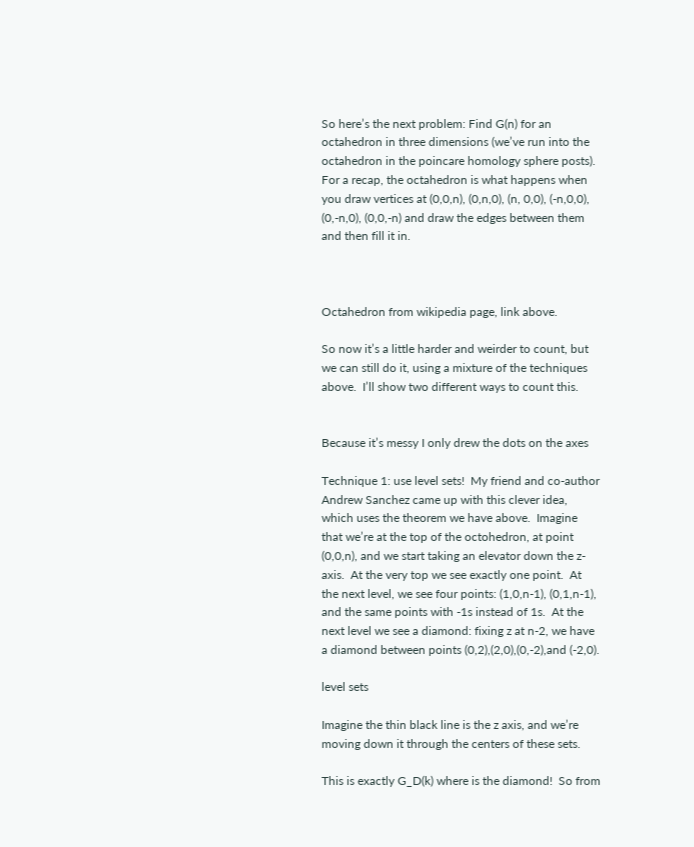So here’s the next problem: Find G(n) for an octahedron in three dimensions (we’ve run into the octahedron in the poincare homology sphere posts).  For a recap, the octahedron is what happens when you draw vertices at (0,0,n), (0,n,0), (n, 0,0), (-n,0,0), (0,-n,0), (0,0,-n) and draw the edges between them and then fill it in.



Octahedron from wikipedia page, link above.

So now it’s a little harder and weirder to count, but we can still do it, using a mixture of the techniques above.  I’ll show two different ways to count this.


Because it’s messy I only drew the dots on the axes

Technique 1: use level sets!  My friend and co-author Andrew Sanchez came up with this clever idea, which uses the theorem we have above.  Imagine that we’re at the top of the octohedron, at point (0,0,n), and we start taking an elevator down the z-axis.  At the very top we see exactly one point.  At the next level, we see four points: (1,0,n-1), (0,1,n-1), and the same points with -1s instead of 1s.  At the next level we see a diamond: fixing z at n-2, we have a diamond between points (0,2),(2,0),(0,-2),and (-2,0).

level sets

Imagine the thin black line is the z axis, and we’re moving down it through the centers of these sets.

This is exactly G_D(k) where is the diamond!  So from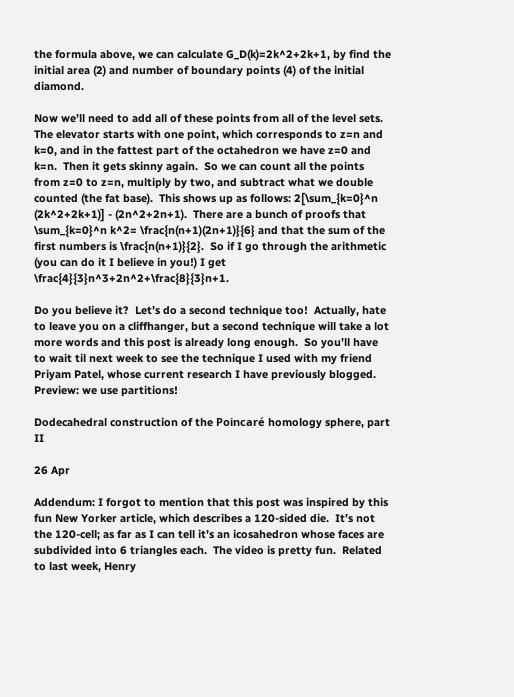the formula above, we can calculate G_D(k)=2k^2+2k+1, by find the initial area (2) and number of boundary points (4) of the initial diamond.

Now we’ll need to add all of these points from all of the level sets.  The elevator starts with one point, which corresponds to z=n and k=0, and in the fattest part of the octahedron we have z=0 and k=n.  Then it gets skinny again.  So we can count all the points from z=0 to z=n, multiply by two, and subtract what we double counted (the fat base).  This shows up as follows: 2[\sum_{k=0}^n (2k^2+2k+1)] - (2n^2+2n+1).  There are a bunch of proofs that \sum_{k=0}^n k^2= \frac{n(n+1)(2n+1)}{6} and that the sum of the first numbers is \frac{n(n+1)}{2}.  So if I go through the arithmetic (you can do it I believe in you!) I get \frac{4}{3}n^3+2n^2+\frac{8}{3}n+1.

Do you believe it?  Let’s do a second technique too!  Actually, hate to leave you on a cliffhanger, but a second technique will take a lot more words and this post is already long enough.  So you’ll have to wait til next week to see the technique I used with my friend Priyam Patel, whose current research I have previously blogged.  Preview: we use partitions!

Dodecahedral construction of the Poincaré homology sphere, part II

26 Apr

Addendum: I forgot to mention that this post was inspired by this fun New Yorker article, which describes a 120-sided die.  It’s not the 120-cell; as far as I can tell it’s an icosahedron whose faces are subdivided into 6 triangles each.  The video is pretty fun.  Related to last week, Henry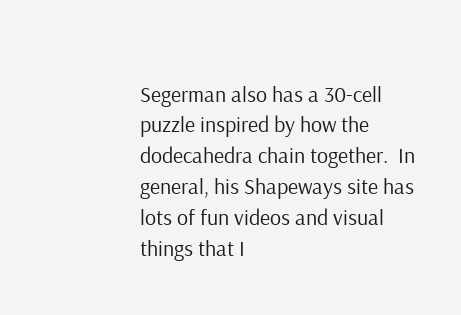Segerman also has a 30-cell puzzle inspired by how the dodecahedra chain together.  In general, his Shapeways site has lots of fun videos and visual things that I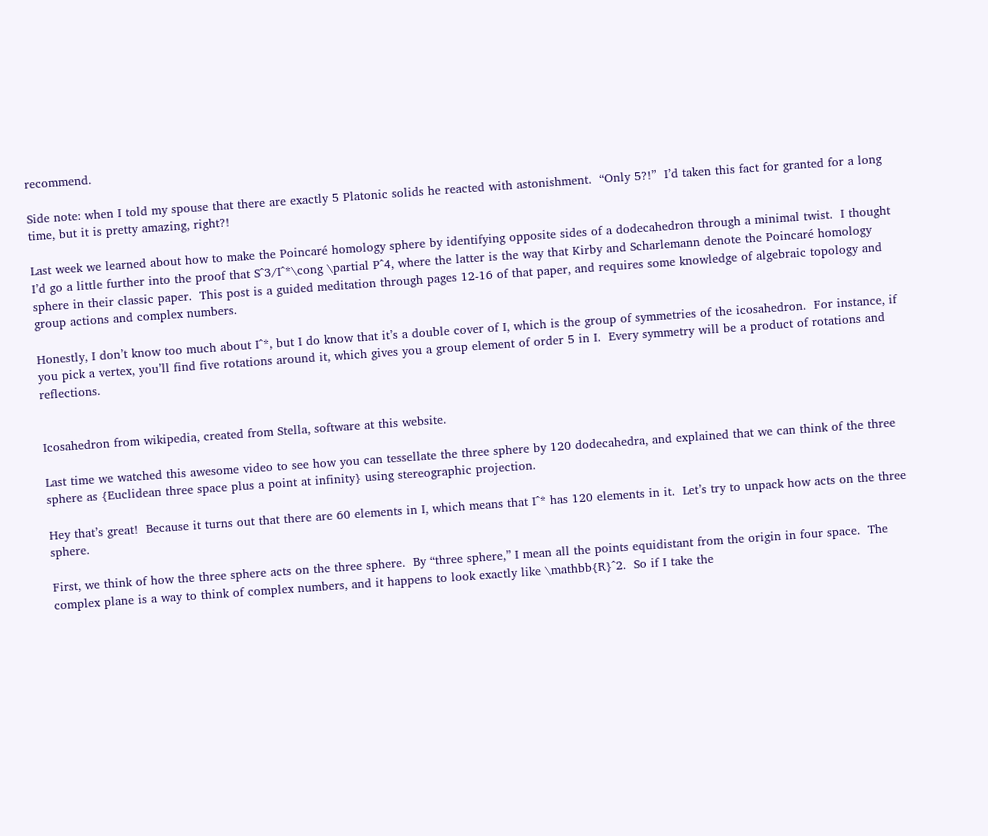recommend.

Side note: when I told my spouse that there are exactly 5 Platonic solids he reacted with astonishment.  “Only 5?!”  I’d taken this fact for granted for a long time, but it is pretty amazing, right?!

Last week we learned about how to make the Poincaré homology sphere by identifying opposite sides of a dodecahedron through a minimal twist.  I thought I’d go a little further into the proof that S^3/I^*\cong \partial P^4, where the latter is the way that Kirby and Scharlemann denote the Poincaré homology sphere in their classic paper.  This post is a guided meditation through pages 12-16 of that paper, and requires some knowledge of algebraic topology and group actions and complex numbers.

Honestly, I don’t know too much about I^*, but I do know that it’s a double cover of I, which is the group of symmetries of the icosahedron.  For instance, if you pick a vertex, you’ll find five rotations around it, which gives you a group element of order 5 in I.  Every symmetry will be a product of rotations and reflections.


Icosahedron from wikipedia, created from Stella, software at this website.

Last time we watched this awesome video to see how you can tessellate the three sphere by 120 dodecahedra, and explained that we can think of the three sphere as {Euclidean three space plus a point at infinity} using stereographic projection.

Hey that’s great!  Because it turns out that there are 60 elements in I, which means that I^* has 120 elements in it.  Let’s try to unpack how acts on the three sphere.

First, we think of how the three sphere acts on the three sphere.  By “three sphere,” I mean all the points equidistant from the origin in four space.  The complex plane is a way to think of complex numbers, and it happens to look exactly like \mathbb{R}^2.  So if I take the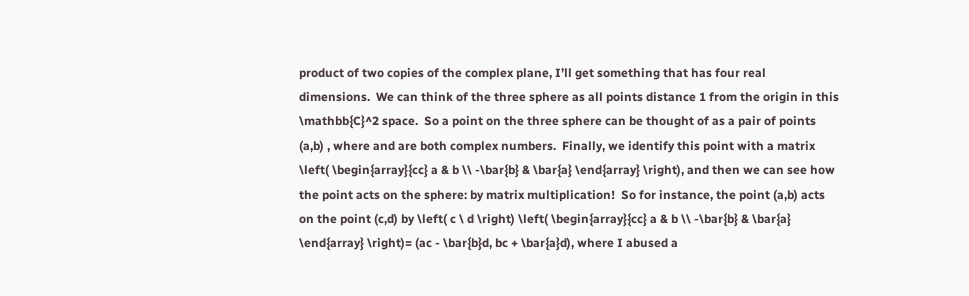product of two copies of the complex plane, I’ll get something that has four real dimensions.  We can think of the three sphere as all points distance 1 from the origin in this \mathbb{C}^2 space.  So a point on the three sphere can be thought of as a pair of points (a,b) , where and are both complex numbers.  Finally, we identify this point with a matrix \left( \begin{array}{cc} a & b \\ -\bar{b} & \bar{a} \end{array} \right), and then we can see how the point acts on the sphere: by matrix multiplication!  So for instance, the point (a,b) acts on the point (c,d) by \left( c \ d \right) \left( \begin{array}{cc} a & b \\ -\bar{b} & \bar{a} \end{array} \right)= (ac - \bar{b}d, bc + \bar{a}d), where I abused a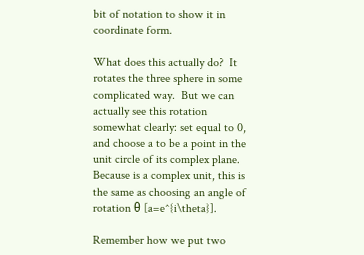bit of notation to show it in coordinate form.

What does this actually do?  It rotates the three sphere in some complicated way.  But we can actually see this rotation somewhat clearly: set equal to 0, and choose a to be a point in the unit circle of its complex plane.  Because is a complex unit, this is the same as choosing an angle of rotation θ [a=e^{i\theta}].

Remember how we put two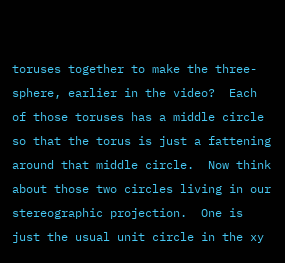toruses together to make the three-sphere, earlier in the video?  Each of those toruses has a middle circle so that the torus is just a fattening around that middle circle.  Now think about those two circles living in our stereographic projection.  One is just the usual unit circle in the xy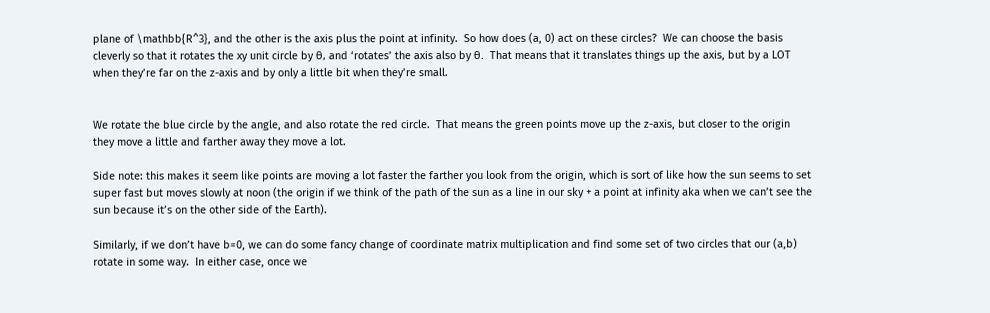plane of \mathbb{R^3}, and the other is the axis plus the point at infinity.  So how does (a, 0) act on these circles?  We can choose the basis cleverly so that it rotates the xy unit circle by θ, and ‘rotates’ the axis also by θ.  That means that it translates things up the axis, but by a LOT when they’re far on the z-axis and by only a little bit when they’re small.


We rotate the blue circle by the angle, and also rotate the red circle.  That means the green points move up the z-axis, but closer to the origin they move a little and farther away they move a lot.

Side note: this makes it seem like points are moving a lot faster the farther you look from the origin, which is sort of like how the sun seems to set super fast but moves slowly at noon (the origin if we think of the path of the sun as a line in our sky + a point at infinity aka when we can’t see the sun because it’s on the other side of the Earth).

Similarly, if we don’t have b=0, we can do some fancy change of coordinate matrix multiplication and find some set of two circles that our (a,b) rotate in some way.  In either case, once we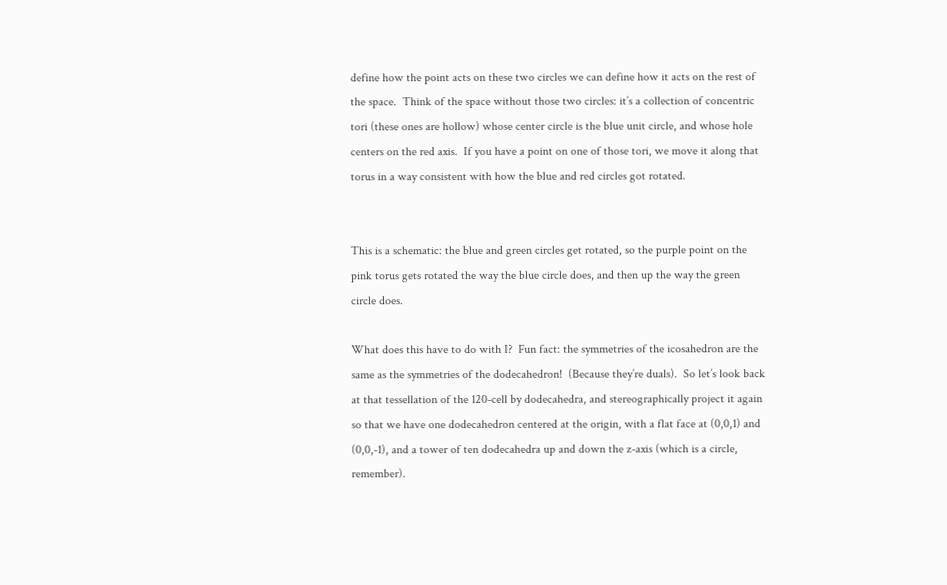define how the point acts on these two circles we can define how it acts on the rest of the space.  Think of the space without those two circles: it’s a collection of concentric tori (these ones are hollow) whose center circle is the blue unit circle, and whose hole centers on the red axis.  If you have a point on one of those tori, we move it along that torus in a way consistent with how the blue and red circles got rotated.


This is a schematic: the blue and green circles get rotated, so the purple point on the pink torus gets rotated the way the blue circle does, and then up the way the green circle does.

What does this have to do with I?  Fun fact: the symmetries of the icosahedron are the same as the symmetries of the dodecahedron!  (Because they’re duals).  So let’s look back at that tessellation of the 120-cell by dodecahedra, and stereographically project it again so that we have one dodecahedron centered at the origin, with a flat face at (0,0,1) and (0,0,-1), and a tower of ten dodecahedra up and down the z-axis (which is a circle, remember).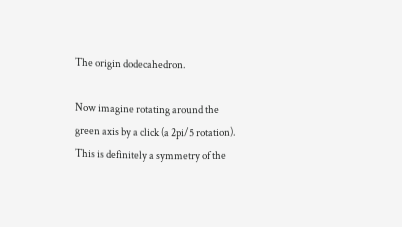The origin dodecahedron.

Now imagine rotating around the green axis by a click (a 2pi/5 rotation).  This is definitely a symmetry of the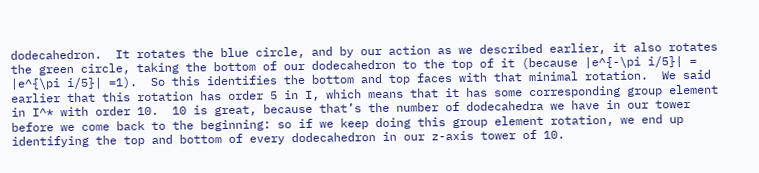dodecahedron.  It rotates the blue circle, and by our action as we described earlier, it also rotates the green circle, taking the bottom of our dodecahedron to the top of it (because |e^{-\pi i/5}| = |e^{\pi i/5}| =1).  So this identifies the bottom and top faces with that minimal rotation.  We said earlier that this rotation has order 5 in I, which means that it has some corresponding group element in I^* with order 10.  10 is great, because that’s the number of dodecahedra we have in our tower before we come back to the beginning: so if we keep doing this group element rotation, we end up identifying the top and bottom of every dodecahedron in our z-axis tower of 10.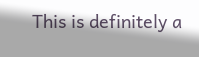This is definitely a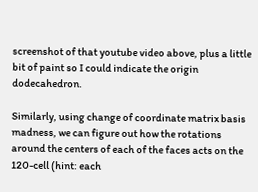screenshot of that youtube video above, plus a little bit of paint so I could indicate the origin dodecahedron.

Similarly, using change of coordinate matrix basis madness, we can figure out how the rotations around the centers of each of the faces acts on the 120-cell (hint: each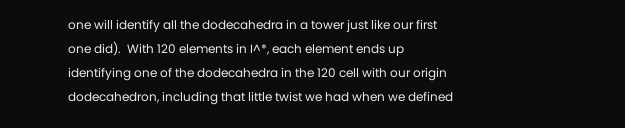one will identify all the dodecahedra in a tower just like our first one did).  With 120 elements in I^*, each element ends up identifying one of the dodecahedra in the 120 cell with our origin dodecahedron, including that little twist we had when we defined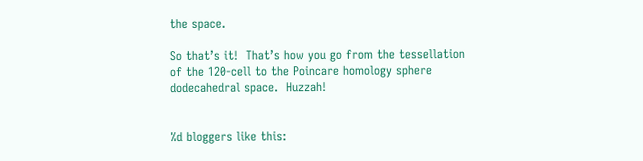the space.

So that’s it!  That’s how you go from the tessellation of the 120-cell to the Poincare homology sphere dodecahedral space.  Huzzah!


%d bloggers like this: